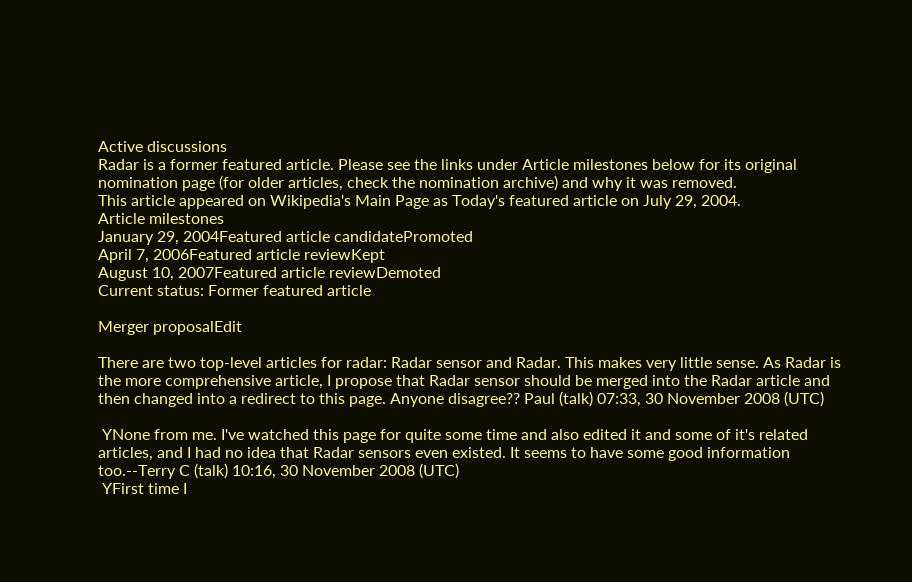Active discussions
Radar is a former featured article. Please see the links under Article milestones below for its original nomination page (for older articles, check the nomination archive) and why it was removed.
This article appeared on Wikipedia's Main Page as Today's featured article on July 29, 2004.
Article milestones
January 29, 2004Featured article candidatePromoted
April 7, 2006Featured article reviewKept
August 10, 2007Featured article reviewDemoted
Current status: Former featured article

Merger proposalEdit

There are two top-level articles for radar: Radar sensor and Radar. This makes very little sense. As Radar is the more comprehensive article, I propose that Radar sensor should be merged into the Radar article and then changed into a redirect to this page. Anyone disagree?? Paul (talk) 07:33, 30 November 2008 (UTC)

 YNone from me. I've watched this page for quite some time and also edited it and some of it's related articles, and I had no idea that Radar sensors even existed. It seems to have some good information too.--Terry C (talk) 10:16, 30 November 2008 (UTC)
 YFirst time I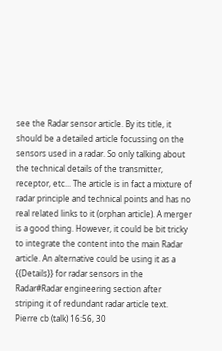see the Radar sensor article. By its title, it should be a detailed article focussing on the sensors used in a radar. So only talking about the technical details of the transmitter, receptor, etc... The article is in fact a mixture of radar principle and technical points and has no real related links to it (orphan article). A merger is a good thing. However, it could be bit tricky to integrate the content into the main Radar article. An alternative could be using it as a {{Details}} for radar sensors in the Radar#Radar engineering section after striping it of redundant radar article text. Pierre cb (talk) 16:56, 30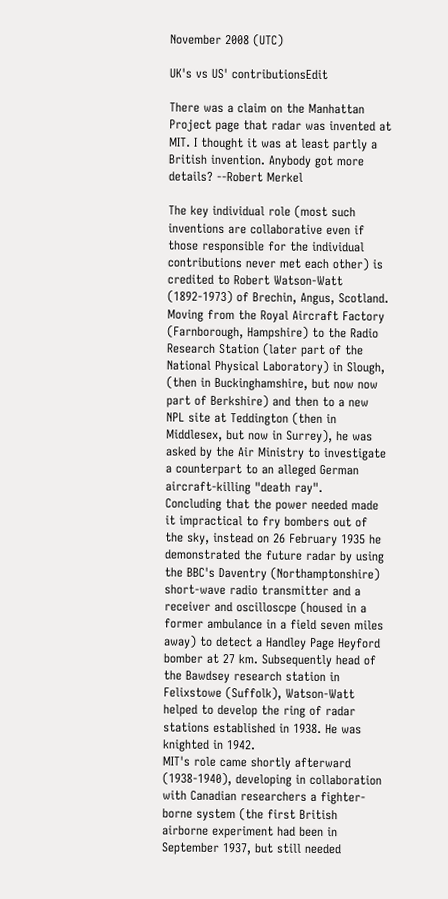November 2008 (UTC)

UK's vs US' contributionsEdit

There was a claim on the Manhattan Project page that radar was invented at MIT. I thought it was at least partly a British invention. Anybody got more details? --Robert Merkel

The key individual role (most such inventions are collaborative even if those responsible for the individual contributions never met each other) is credited to Robert Watson-Watt (1892-1973) of Brechin, Angus, Scotland. Moving from the Royal Aircraft Factory (Farnborough, Hampshire) to the Radio Research Station (later part of the National Physical Laboratory) in Slough, (then in Buckinghamshire, but now now part of Berkshire) and then to a new NPL site at Teddington (then in Middlesex, but now in Surrey), he was asked by the Air Ministry to investigate a counterpart to an alleged German aircraft-killing "death ray".
Concluding that the power needed made it impractical to fry bombers out of the sky, instead on 26 February 1935 he demonstrated the future radar by using the BBC's Daventry (Northamptonshire) short-wave radio transmitter and a receiver and oscilloscpe (housed in a former ambulance in a field seven miles away) to detect a Handley Page Heyford bomber at 27 km. Subsequently head of the Bawdsey research station in Felixstowe (Suffolk), Watson-Watt helped to develop the ring of radar stations established in 1938. He was knighted in 1942.
MIT's role came shortly afterward (1938-1940), developing in collaboration with Canadian researchers a fighter-borne system (the first British airborne experiment had been in September 1937, but still needed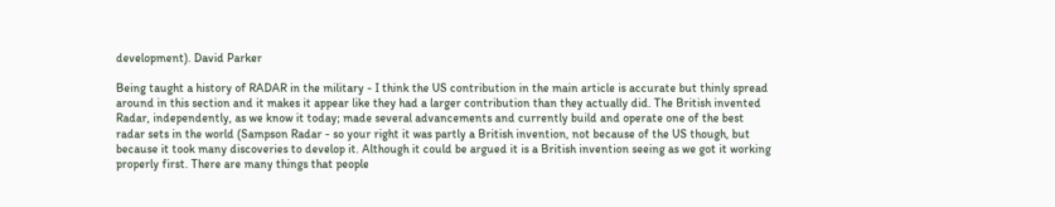development). David Parker

Being taught a history of RADAR in the military - I think the US contribution in the main article is accurate but thinly spread around in this section and it makes it appear like they had a larger contribution than they actually did. The British invented Radar, independently, as we know it today; made several advancements and currently build and operate one of the best radar sets in the world (Sampson Radar - so your right it was partly a British invention, not because of the US though, but because it took many discoveries to develop it. Although it could be argued it is a British invention seeing as we got it working properly first. There are many things that people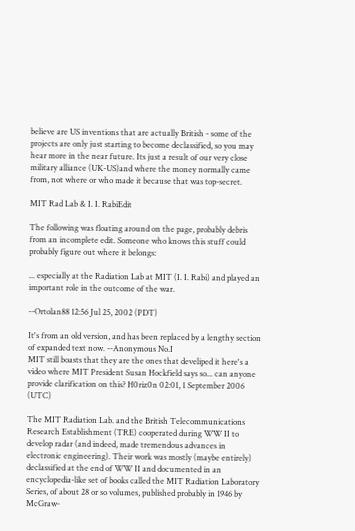believe are US inventions that are actually British - some of the projects are only just starting to become declassified, so you may hear more in the near future. Its just a result of our very close military alliance (UK-US)and where the money normally came from, not where or who made it because that was top-secret.

MIT Rad Lab & I. I. RabiEdit

The following was floating around on the page, probably debris from an incomplete edit. Someone who knows this stuff could probably figure out where it belongs:

... especially at the Radiation Lab at MIT (I. I. Rabi) and played an important role in the outcome of the war.

--Ortolan88 12:56 Jul 25, 2002 (PDT)

It's from an old version, and has been replaced by a lengthy section of expanded text now. --Anonymous No.I
MIT still boasts that they are the ones that develiped it here's a video where MIT President Susan Hockfield says so... can anyone provide clarification on this? H0riz0n 02:01, 1 September 2006 (UTC)

The MIT Radiation Lab. and the British Telecommunications Research Establishment (TRE) cooperated during WW II to develop radar (and indeed, made tremendous advances in electronic engineering). Their work was mostly (maybe entirely) declassified at the end of WW II and documented in an encyclopedia-like set of books called the MIT Radiation Laboratory Series, of about 28 or so volumes, published probably in 1946 by McGraw-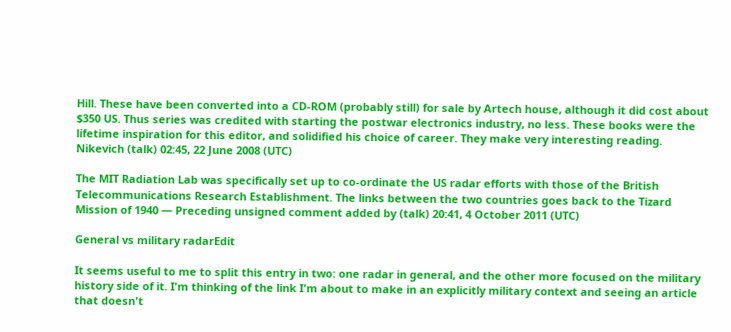Hill. These have been converted into a CD-ROM (probably still) for sale by Artech house, although it did cost about $350 US. Thus series was credited with starting the postwar electronics industry, no less. These books were the lifetime inspiration for this editor, and solidified his choice of career. They make very interesting reading. Nikevich (talk) 02:45, 22 June 2008 (UTC)

The MIT Radiation Lab was specifically set up to co-ordinate the US radar efforts with those of the British Telecommunications Research Establishment. The links between the two countries goes back to the Tizard Mission of 1940 — Preceding unsigned comment added by (talk) 20:41, 4 October 2011 (UTC)

General vs military radarEdit

It seems useful to me to split this entry in two: one radar in general, and the other more focused on the military history side of it. I'm thinking of the link I'm about to make in an explicitly military context and seeing an article that doesn't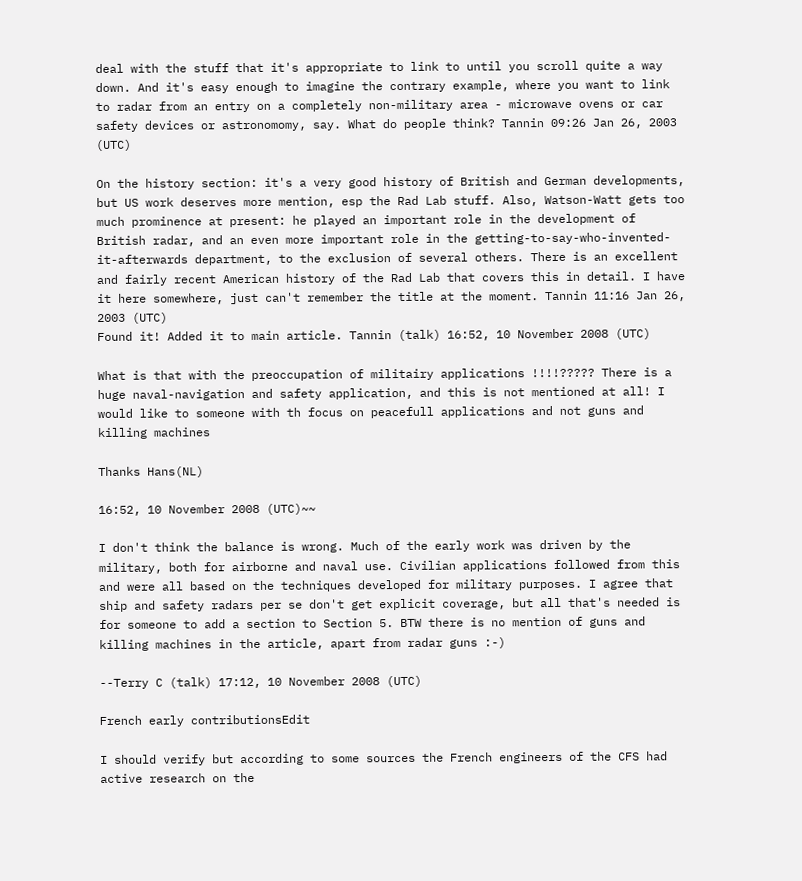deal with the stuff that it's appropriate to link to until you scroll quite a way down. And it's easy enough to imagine the contrary example, where you want to link to radar from an entry on a completely non-military area - microwave ovens or car safety devices or astronomomy, say. What do people think? Tannin 09:26 Jan 26, 2003 (UTC)

On the history section: it's a very good history of British and German developments, but US work deserves more mention, esp the Rad Lab stuff. Also, Watson-Watt gets too much prominence at present: he played an important role in the development of British radar, and an even more important role in the getting-to-say-who-invented-it-afterwards department, to the exclusion of several others. There is an excellent and fairly recent American history of the Rad Lab that covers this in detail. I have it here somewhere, just can't remember the title at the moment. Tannin 11:16 Jan 26, 2003 (UTC)
Found it! Added it to main article. Tannin (talk) 16:52, 10 November 2008 (UTC)

What is that with the preoccupation of militairy applications !!!!????? There is a huge naval-navigation and safety application, and this is not mentioned at all! I would like to someone with th focus on peacefull applications and not guns and killing machines

Thanks Hans(NL)

16:52, 10 November 2008 (UTC)~~

I don't think the balance is wrong. Much of the early work was driven by the military, both for airborne and naval use. Civilian applications followed from this and were all based on the techniques developed for military purposes. I agree that ship and safety radars per se don't get explicit coverage, but all that's needed is for someone to add a section to Section 5. BTW there is no mention of guns and killing machines in the article, apart from radar guns :-)

--Terry C (talk) 17:12, 10 November 2008 (UTC)

French early contributionsEdit

I should verify but according to some sources the French engineers of the CFS had active research on the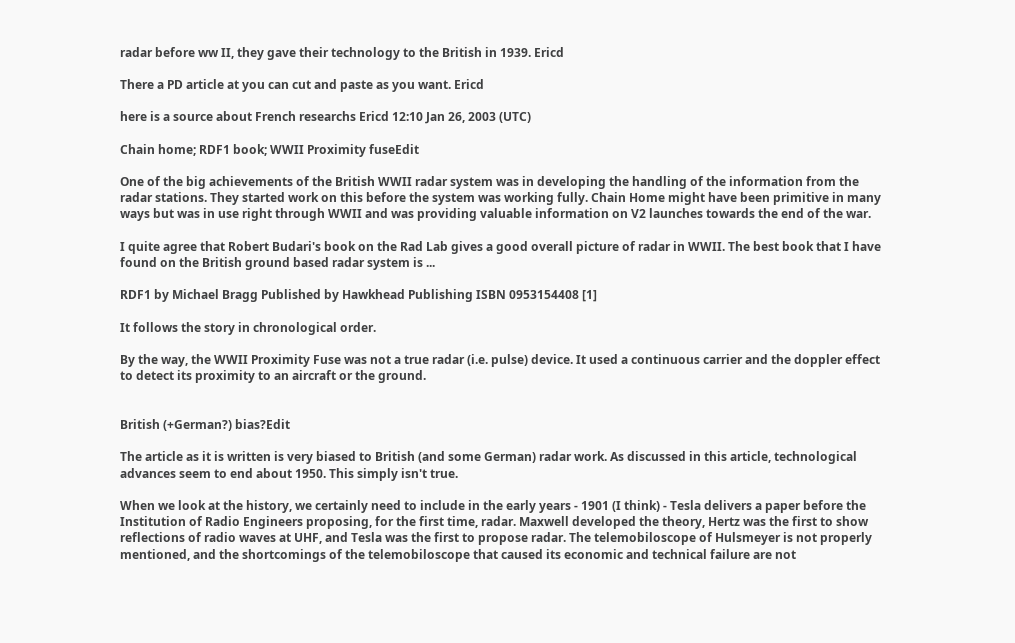radar before ww II, they gave their technology to the British in 1939. Ericd

There a PD article at you can cut and paste as you want. Ericd

here is a source about French researchs Ericd 12:10 Jan 26, 2003 (UTC)

Chain home; RDF1 book; WWII Proximity fuseEdit

One of the big achievements of the British WWII radar system was in developing the handling of the information from the radar stations. They started work on this before the system was working fully. Chain Home might have been primitive in many ways but was in use right through WWII and was providing valuable information on V2 launches towards the end of the war.

I quite agree that Robert Budari's book on the Rad Lab gives a good overall picture of radar in WWII. The best book that I have found on the British ground based radar system is ...

RDF1 by Michael Bragg Published by Hawkhead Publishing ISBN 0953154408 [1]

It follows the story in chronological order.

By the way, the WWII Proximity Fuse was not a true radar (i.e. pulse) device. It used a continuous carrier and the doppler effect to detect its proximity to an aircraft or the ground.


British (+German?) bias?Edit

The article as it is written is very biased to British (and some German) radar work. As discussed in this article, technological advances seem to end about 1950. This simply isn't true.

When we look at the history, we certainly need to include in the early years - 1901 (I think) - Tesla delivers a paper before the Institution of Radio Engineers proposing, for the first time, radar. Maxwell developed the theory, Hertz was the first to show reflections of radio waves at UHF, and Tesla was the first to propose radar. The telemobiloscope of Hulsmeyer is not properly mentioned, and the shortcomings of the telemobiloscope that caused its economic and technical failure are not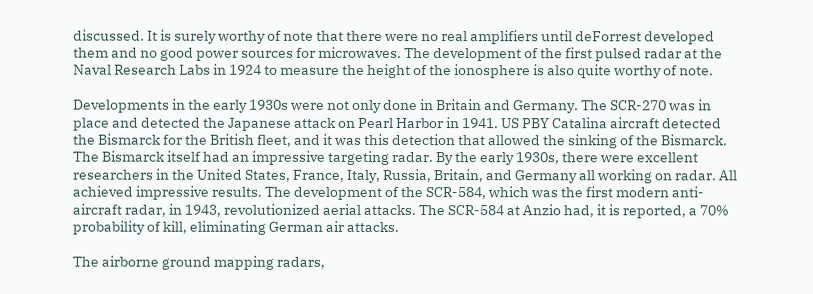discussed. It is surely worthy of note that there were no real amplifiers until deForrest developed them and no good power sources for microwaves. The development of the first pulsed radar at the Naval Research Labs in 1924 to measure the height of the ionosphere is also quite worthy of note.

Developments in the early 1930s were not only done in Britain and Germany. The SCR-270 was in place and detected the Japanese attack on Pearl Harbor in 1941. US PBY Catalina aircraft detected the Bismarck for the British fleet, and it was this detection that allowed the sinking of the Bismarck. The Bismarck itself had an impressive targeting radar. By the early 1930s, there were excellent researchers in the United States, France, Italy, Russia, Britain, and Germany all working on radar. All achieved impressive results. The development of the SCR-584, which was the first modern anti-aircraft radar, in 1943, revolutionized aerial attacks. The SCR-584 at Anzio had, it is reported, a 70% probability of kill, eliminating German air attacks.

The airborne ground mapping radars,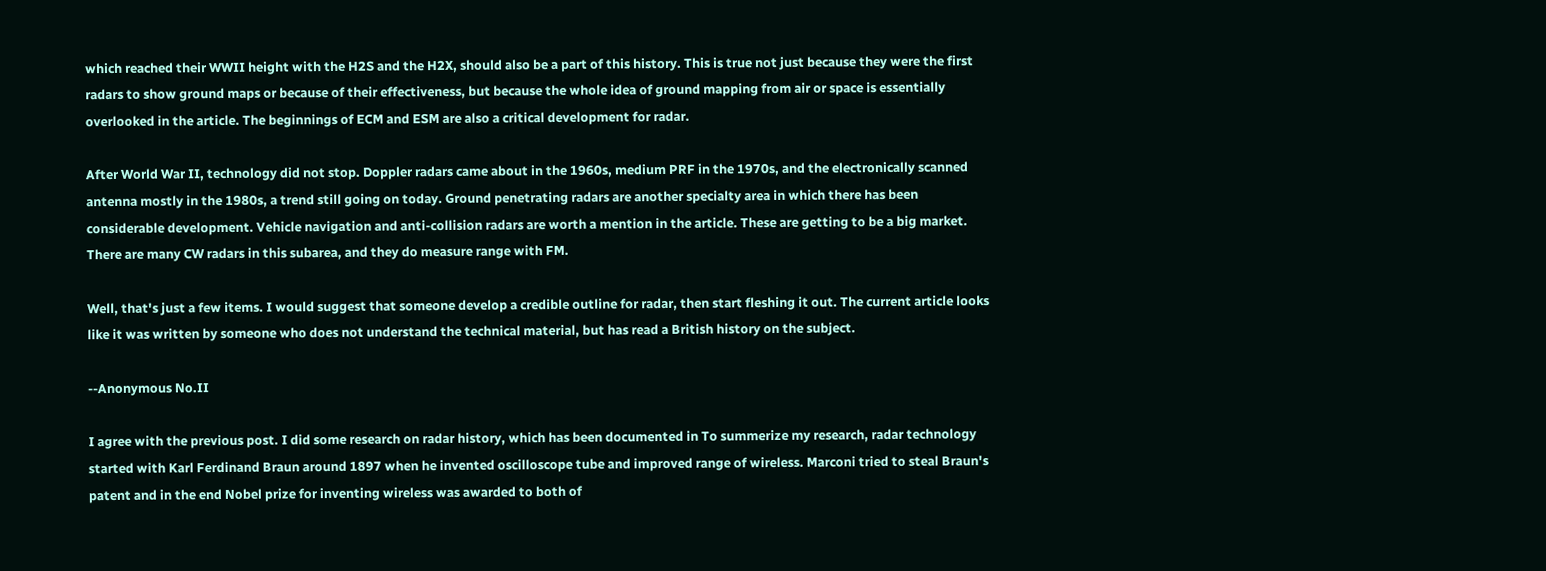which reached their WWII height with the H2S and the H2X, should also be a part of this history. This is true not just because they were the first radars to show ground maps or because of their effectiveness, but because the whole idea of ground mapping from air or space is essentially overlooked in the article. The beginnings of ECM and ESM are also a critical development for radar.

After World War II, technology did not stop. Doppler radars came about in the 1960s, medium PRF in the 1970s, and the electronically scanned antenna mostly in the 1980s, a trend still going on today. Ground penetrating radars are another specialty area in which there has been considerable development. Vehicle navigation and anti-collision radars are worth a mention in the article. These are getting to be a big market. There are many CW radars in this subarea, and they do measure range with FM.

Well, that's just a few items. I would suggest that someone develop a credible outline for radar, then start fleshing it out. The current article looks like it was written by someone who does not understand the technical material, but has read a British history on the subject.

--Anonymous No.II

I agree with the previous post. I did some research on radar history, which has been documented in To summerize my research, radar technology started with Karl Ferdinand Braun around 1897 when he invented oscilloscope tube and improved range of wireless. Marconi tried to steal Braun's patent and in the end Nobel prize for inventing wireless was awarded to both of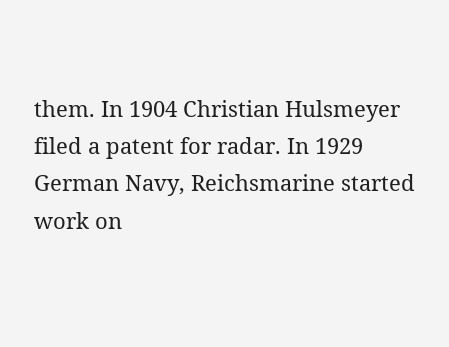them. In 1904 Christian Hulsmeyer filed a patent for radar. In 1929 German Navy, Reichsmarine started work on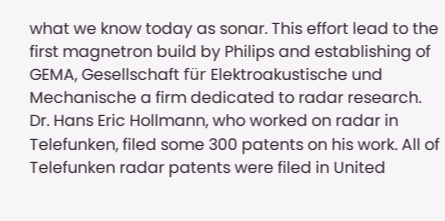what we know today as sonar. This effort lead to the first magnetron build by Philips and establishing of GEMA, Gesellschaft für Elektroakustische und Mechanische a firm dedicated to radar research.
Dr. Hans Eric Hollmann, who worked on radar in Telefunken, filed some 300 patents on his work. All of Telefunken radar patents were filed in United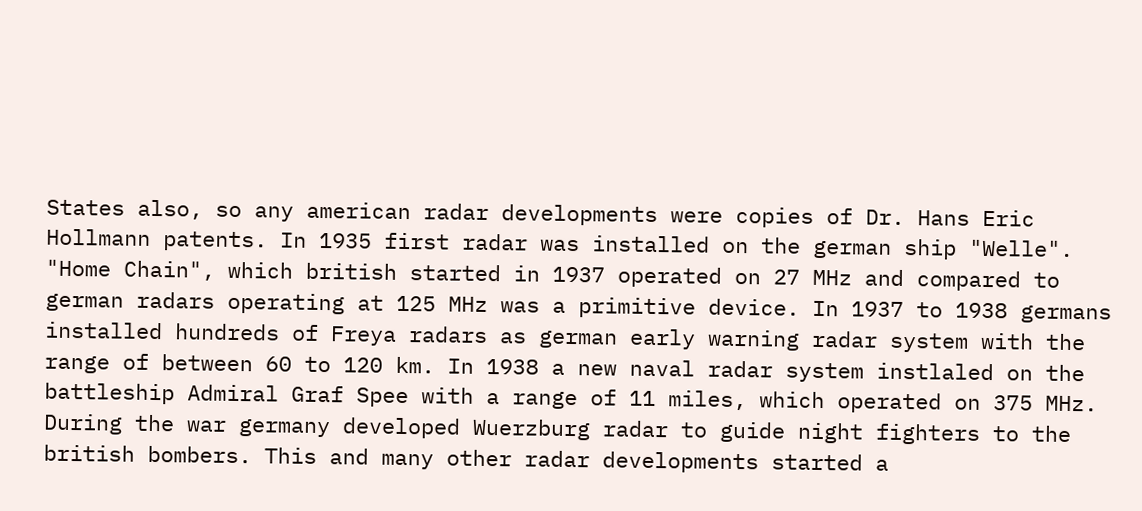States also, so any american radar developments were copies of Dr. Hans Eric Hollmann patents. In 1935 first radar was installed on the german ship "Welle". "Home Chain", which british started in 1937 operated on 27 MHz and compared to german radars operating at 125 MHz was a primitive device. In 1937 to 1938 germans installed hundreds of Freya radars as german early warning radar system with the range of between 60 to 120 km. In 1938 a new naval radar system instlaled on the battleship Admiral Graf Spee with a range of 11 miles, which operated on 375 MHz. During the war germany developed Wuerzburg radar to guide night fighters to the british bombers. This and many other radar developments started a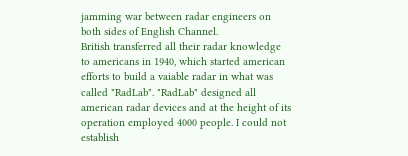jamming war between radar engineers on both sides of English Channel.
British transferred all their radar knowledge to americans in 1940, which started american efforts to build a vaiable radar in what was called "RadLab". "RadLab" designed all american radar devices and at the height of its operation employed 4000 people. I could not establish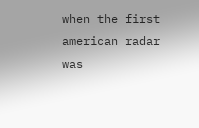when the first american radar was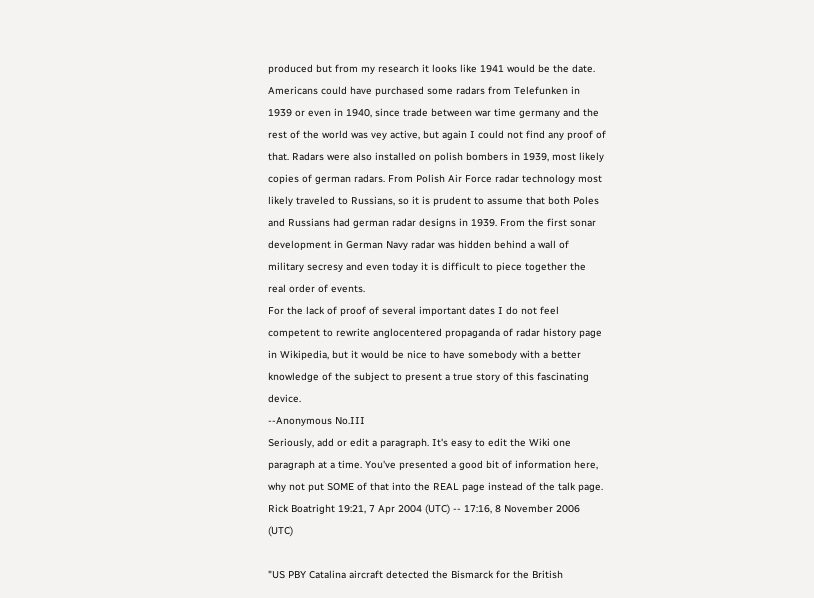produced but from my research it looks like 1941 would be the date. Americans could have purchased some radars from Telefunken in 1939 or even in 1940, since trade between war time germany and the rest of the world was vey active, but again I could not find any proof of that. Radars were also installed on polish bombers in 1939, most likely copies of german radars. From Polish Air Force radar technology most likely traveled to Russians, so it is prudent to assume that both Poles and Russians had german radar designs in 1939. From the first sonar development in German Navy radar was hidden behind a wall of military secresy and even today it is difficult to piece together the real order of events.
For the lack of proof of several important dates I do not feel competent to rewrite anglocentered propaganda of radar history page in Wikipedia, but it would be nice to have somebody with a better knowledge of the subject to present a true story of this fascinating device.
--Anonymous No.III
Seriously, add or edit a paragraph. It's easy to edit the Wiki one paragraph at a time. You've presented a good bit of information here, why not put SOME of that into the REAL page instead of the talk page. Rick Boatright 19:21, 7 Apr 2004 (UTC) -- 17:16, 8 November 2006 (UTC)

"US PBY Catalina aircraft detected the Bismarck for the British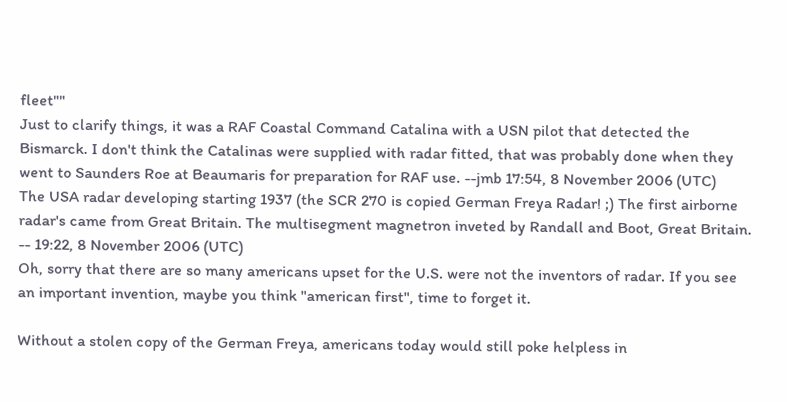fleet""
Just to clarify things, it was a RAF Coastal Command Catalina with a USN pilot that detected the Bismarck. I don't think the Catalinas were supplied with radar fitted, that was probably done when they went to Saunders Roe at Beaumaris for preparation for RAF use. --jmb 17:54, 8 November 2006 (UTC)
The USA radar developing starting 1937 (the SCR 270 is copied German Freya Radar! ;) The first airborne radar's came from Great Britain. The multisegment magnetron inveted by Randall and Boot, Great Britain. -- 19:22, 8 November 2006 (UTC)
Oh, sorry that there are so many americans upset for the U.S. were not the inventors of radar. If you see an important invention, maybe you think "american first", time to forget it.

Without a stolen copy of the German Freya, americans today would still poke helpless in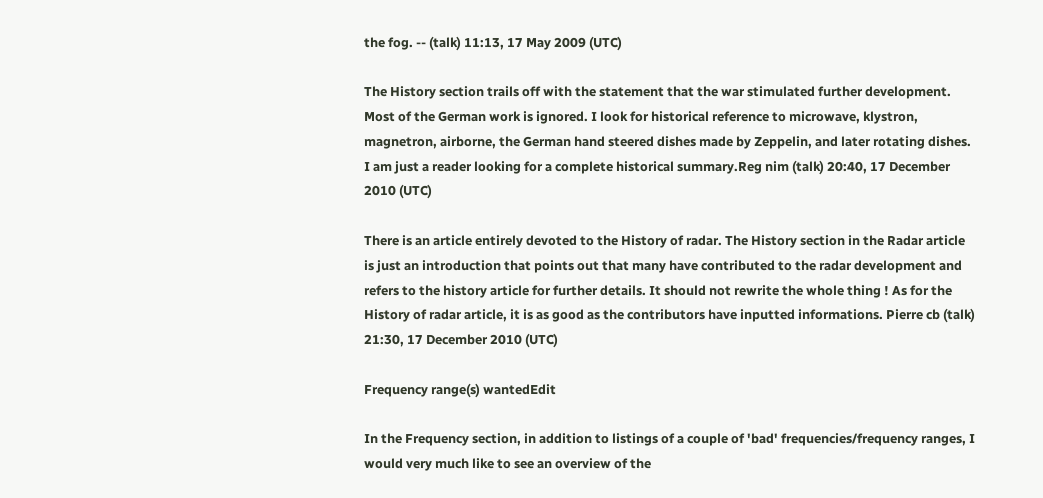the fog. -- (talk) 11:13, 17 May 2009 (UTC)

The History section trails off with the statement that the war stimulated further development. Most of the German work is ignored. I look for historical reference to microwave, klystron, magnetron, airborne, the German hand steered dishes made by Zeppelin, and later rotating dishes. I am just a reader looking for a complete historical summary.Reg nim (talk) 20:40, 17 December 2010 (UTC)

There is an article entirely devoted to the History of radar. The History section in the Radar article is just an introduction that points out that many have contributed to the radar development and refers to the history article for further details. It should not rewrite the whole thing ! As for the History of radar article, it is as good as the contributors have inputted informations. Pierre cb (talk) 21:30, 17 December 2010 (UTC)

Frequency range(s) wantedEdit

In the Frequency section, in addition to listings of a couple of 'bad' frequencies/frequency ranges, I would very much like to see an overview of the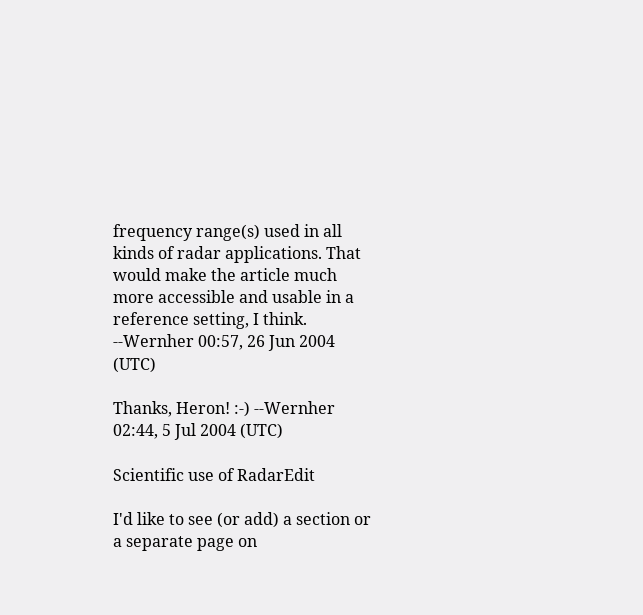frequency range(s) used in all kinds of radar applications. That would make the article much more accessible and usable in a reference setting, I think. --Wernher 00:57, 26 Jun 2004 (UTC)

Thanks, Heron! :-) --Wernher 02:44, 5 Jul 2004 (UTC)

Scientific use of RadarEdit

I'd like to see (or add) a section or a separate page on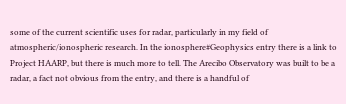some of the current scientific uses for radar, particularly in my field of atmospheric/ionospheric research. In the ionosphere#Geophysics entry there is a link to Project HAARP, but there is much more to tell. The Arecibo Observatory was built to be a radar, a fact not obvious from the entry, and there is a handful of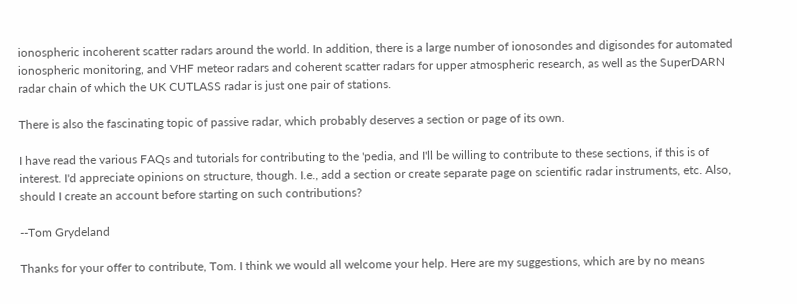ionospheric incoherent scatter radars around the world. In addition, there is a large number of ionosondes and digisondes for automated ionospheric monitoring, and VHF meteor radars and coherent scatter radars for upper atmospheric research, as well as the SuperDARN radar chain of which the UK CUTLASS radar is just one pair of stations.

There is also the fascinating topic of passive radar, which probably deserves a section or page of its own.

I have read the various FAQs and tutorials for contributing to the 'pedia, and I'll be willing to contribute to these sections, if this is of interest. I'd appreciate opinions on structure, though. I.e., add a section or create separate page on scientific radar instruments, etc. Also, should I create an account before starting on such contributions?

--Tom Grydeland

Thanks for your offer to contribute, Tom. I think we would all welcome your help. Here are my suggestions, which are by no means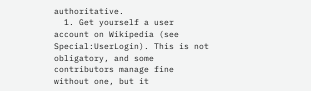authoritative.
  1. Get yourself a user account on Wikipedia (see Special:UserLogin). This is not obligatory, and some contributors manage fine without one, but it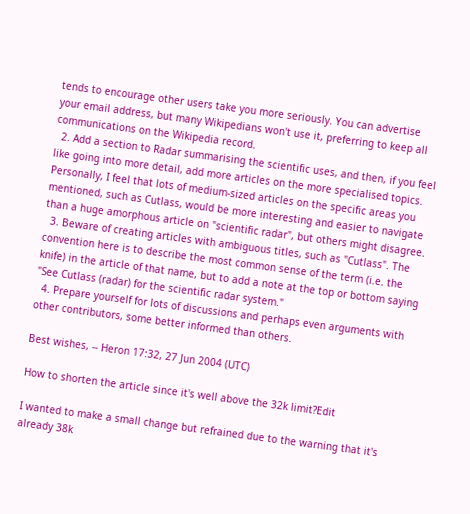tends to encourage other users take you more seriously. You can advertise your email address, but many Wikipedians won't use it, preferring to keep all communications on the Wikipedia record.
  2. Add a section to Radar summarising the scientific uses, and then, if you feel like going into more detail, add more articles on the more specialised topics. Personally, I feel that lots of medium-sized articles on the specific areas you mentioned, such as Cutlass, would be more interesting and easier to navigate than a huge amorphous article on "scientific radar", but others might disagree.
  3. Beware of creating articles with ambiguous titles, such as "Cutlass". The convention here is to describe the most common sense of the term (i.e. the knife) in the article of that name, but to add a note at the top or bottom saying "See Cutlass (radar) for the scientific radar system."
  4. Prepare yourself for lots of discussions and perhaps even arguments with other contributors, some better informed than others.

Best wishes, -- Heron 17:32, 27 Jun 2004 (UTC)

How to shorten the article since it's well above the 32k limit?Edit

I wanted to make a small change but refrained due to the warning that it's already 38k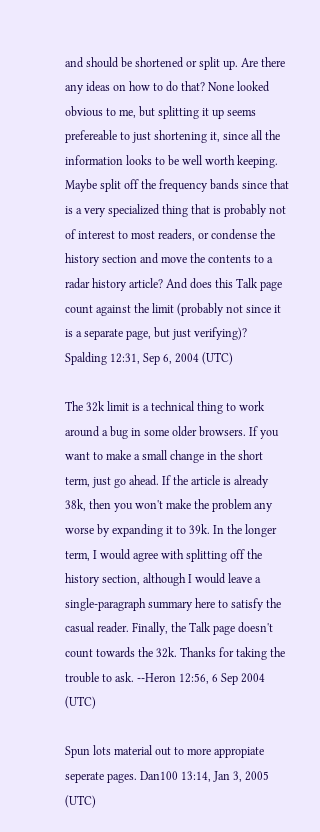and should be shortened or split up. Are there any ideas on how to do that? None looked obvious to me, but splitting it up seems prefereable to just shortening it, since all the information looks to be well worth keeping. Maybe split off the frequency bands since that is a very specialized thing that is probably not of interest to most readers, or condense the history section and move the contents to a radar history article? And does this Talk page count against the limit (probably not since it is a separate page, but just verifying)? Spalding 12:31, Sep 6, 2004 (UTC)

The 32k limit is a technical thing to work around a bug in some older browsers. If you want to make a small change in the short term, just go ahead. If the article is already 38k, then you won't make the problem any worse by expanding it to 39k. In the longer term, I would agree with splitting off the history section, although I would leave a single-paragraph summary here to satisfy the casual reader. Finally, the Talk page doesn't count towards the 32k. Thanks for taking the trouble to ask. --Heron 12:56, 6 Sep 2004 (UTC)

Spun lots material out to more appropiate seperate pages. Dan100 13:14, Jan 3, 2005 (UTC)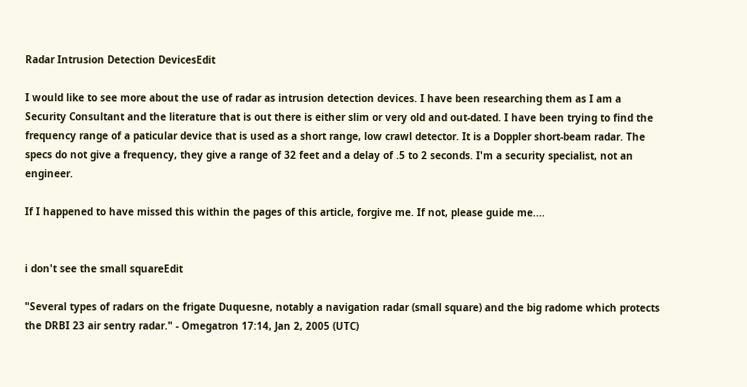Radar Intrusion Detection DevicesEdit

I would like to see more about the use of radar as intrusion detection devices. I have been researching them as I am a Security Consultant and the literature that is out there is either slim or very old and out-dated. I have been trying to find the frequency range of a paticular device that is used as a short range, low crawl detector. It is a Doppler short-beam radar. The specs do not give a frequency, they give a range of 32 feet and a delay of .5 to 2 seconds. I'm a security specialist, not an engineer.

If I happened to have missed this within the pages of this article, forgive me. If not, please guide me....


i don't see the small squareEdit

"Several types of radars on the frigate Duquesne, notably a navigation radar (small square) and the big radome which protects the DRBI 23 air sentry radar." - Omegatron 17:14, Jan 2, 2005 (UTC)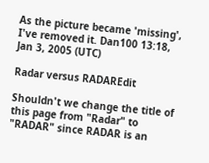As the picture became 'missing', I've removed it. Dan100 13:18, Jan 3, 2005 (UTC)

Radar versus RADAREdit

Shouldn't we change the title of this page from "Radar" to "RADAR" since RADAR is an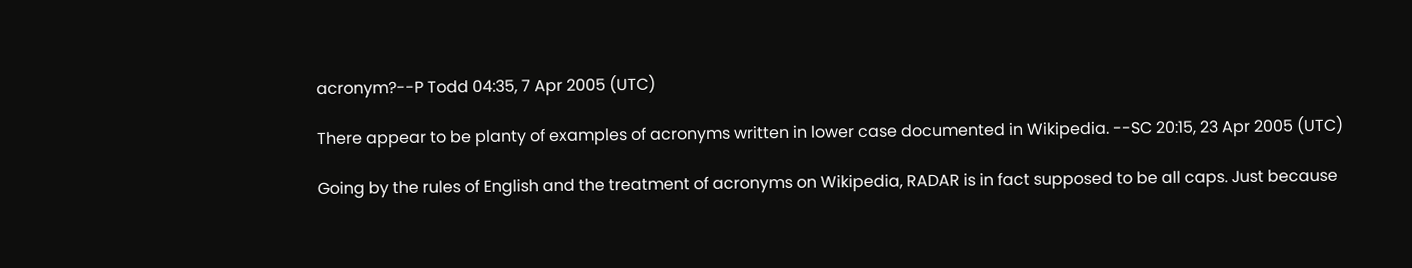acronym?--P Todd 04:35, 7 Apr 2005 (UTC)

There appear to be planty of examples of acronyms written in lower case documented in Wikipedia. --SC 20:15, 23 Apr 2005 (UTC)

Going by the rules of English and the treatment of acronyms on Wikipedia, RADAR is in fact supposed to be all caps. Just because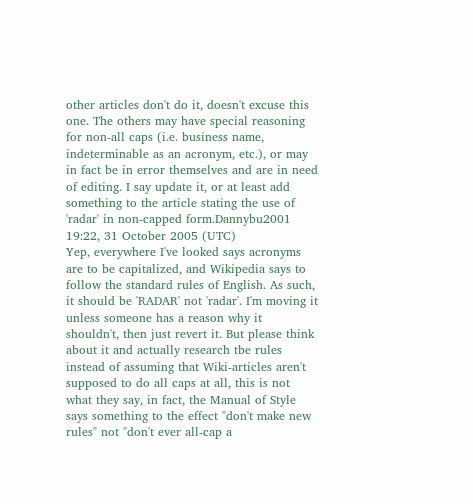other articles don't do it, doesn't excuse this one. The others may have special reasoning for non-all caps (i.e. business name, indeterminable as an acronym, etc.), or may in fact be in error themselves and are in need of editing. I say update it, or at least add something to the article stating the use of 'radar' in non-capped form.Dannybu2001 19:22, 31 October 2005 (UTC)
Yep, everywhere I've looked says acronyms are to be capitalized, and Wikipedia says to follow the standard rules of English. As such, it should be 'RADAR' not 'radar'. I'm moving it unless someone has a reason why it shouldn't, then just revert it. But please think about it and actually research tbe rules instead of assuming that Wiki-articles aren't supposed to do all caps at all, this is not what they say, in fact, the Manual of Style says something to the effect "don't make new rules" not "don't ever all-cap a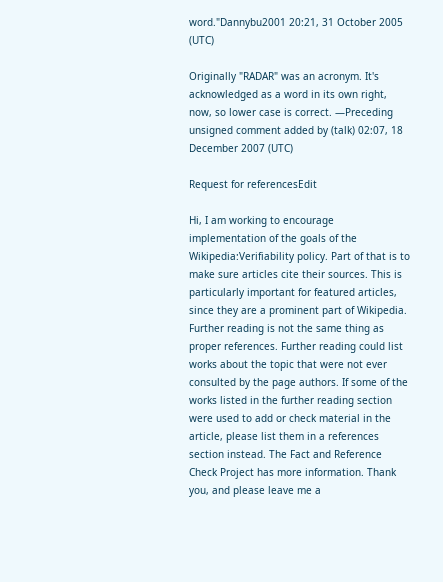word."Dannybu2001 20:21, 31 October 2005 (UTC)

Originally "RADAR" was an acronym. It's acknowledged as a word in its own right, now, so lower case is correct. —Preceding unsigned comment added by (talk) 02:07, 18 December 2007 (UTC)

Request for referencesEdit

Hi, I am working to encourage implementation of the goals of the Wikipedia:Verifiability policy. Part of that is to make sure articles cite their sources. This is particularly important for featured articles, since they are a prominent part of Wikipedia. Further reading is not the same thing as proper references. Further reading could list works about the topic that were not ever consulted by the page authors. If some of the works listed in the further reading section were used to add or check material in the article, please list them in a references section instead. The Fact and Reference Check Project has more information. Thank you, and please leave me a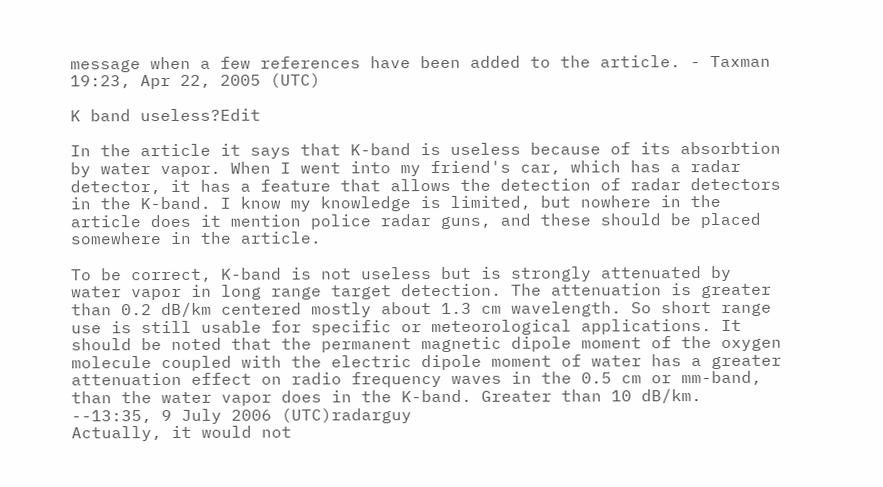message when a few references have been added to the article. - Taxman 19:23, Apr 22, 2005 (UTC)

K band useless?Edit

In the article it says that K-band is useless because of its absorbtion by water vapor. When I went into my friend's car, which has a radar detector, it has a feature that allows the detection of radar detectors in the K-band. I know my knowledge is limited, but nowhere in the article does it mention police radar guns, and these should be placed somewhere in the article.

To be correct, K-band is not useless but is strongly attenuated by water vapor in long range target detection. The attenuation is greater than 0.2 dB/km centered mostly about 1.3 cm wavelength. So short range use is still usable for specific or meteorological applications. It should be noted that the permanent magnetic dipole moment of the oxygen molecule coupled with the electric dipole moment of water has a greater attenuation effect on radio frequency waves in the 0.5 cm or mm-band, than the water vapor does in the K-band. Greater than 10 dB/km. --13:35, 9 July 2006 (UTC)radarguy
Actually, it would not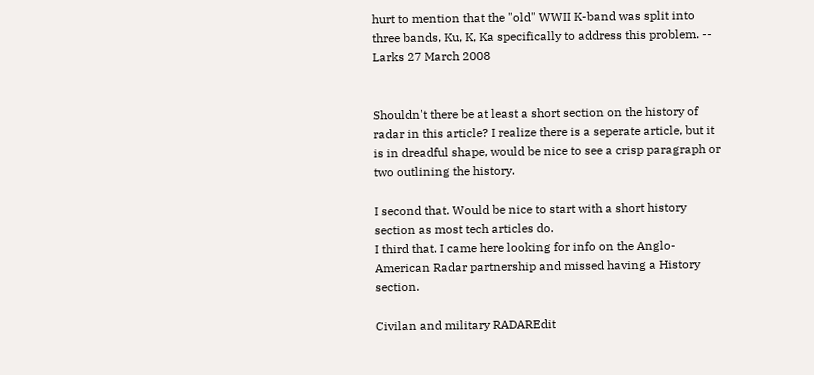hurt to mention that the "old" WWII K-band was split into three bands, Ku, K, Ka specifically to address this problem. -- Larks 27 March 2008


Shouldn't there be at least a short section on the history of radar in this article? I realize there is a seperate article, but it is in dreadful shape, would be nice to see a crisp paragraph or two outlining the history.

I second that. Would be nice to start with a short history section as most tech articles do.
I third that. I came here looking for info on the Anglo-American Radar partnership and missed having a History section.

Civilan and military RADAREdit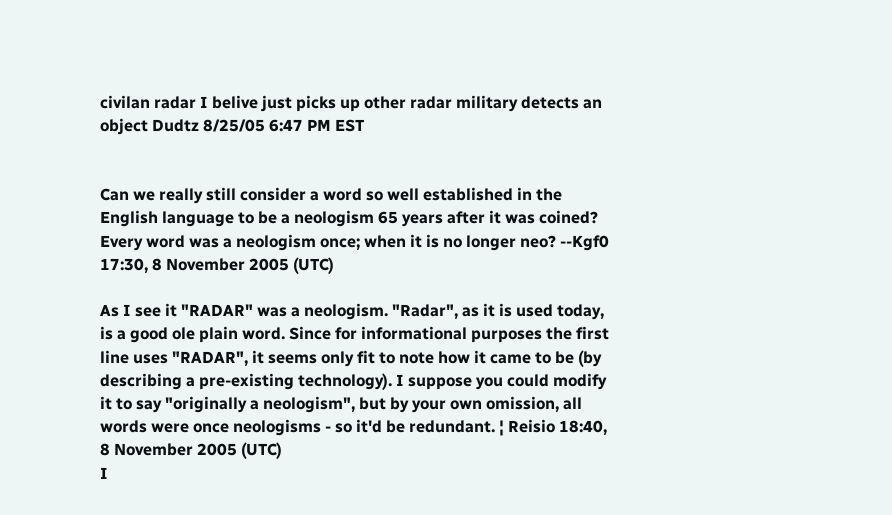civilan radar I belive just picks up other radar military detects an object Dudtz 8/25/05 6:47 PM EST


Can we really still consider a word so well established in the English language to be a neologism 65 years after it was coined? Every word was a neologism once; when it is no longer neo? --Kgf0 17:30, 8 November 2005 (UTC)

As I see it "RADAR" was a neologism. "Radar", as it is used today, is a good ole plain word. Since for informational purposes the first line uses "RADAR", it seems only fit to note how it came to be (by describing a pre-existing technology). I suppose you could modify it to say "originally a neologism", but by your own omission, all words were once neologisms - so it'd be redundant. ¦ Reisio 18:40, 8 November 2005 (UTC)
I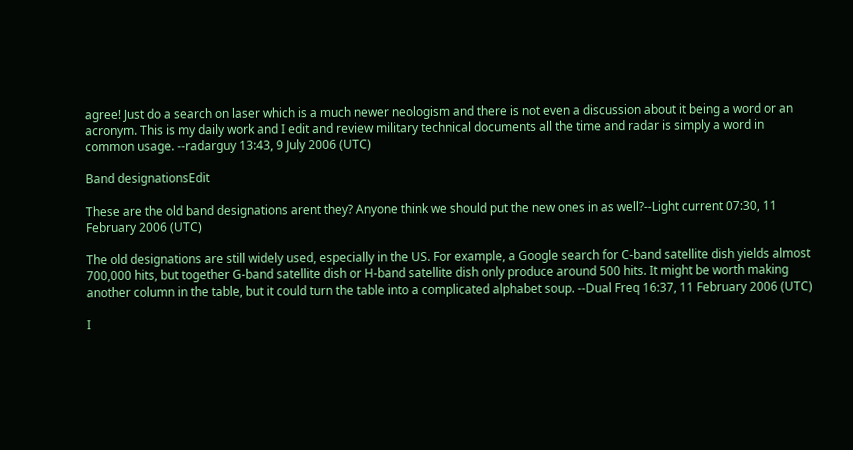agree! Just do a search on laser which is a much newer neologism and there is not even a discussion about it being a word or an acronym. This is my daily work and I edit and review military technical documents all the time and radar is simply a word in common usage. --radarguy 13:43, 9 July 2006 (UTC)

Band designationsEdit

These are the old band designations arent they? Anyone think we should put the new ones in as well?--Light current 07:30, 11 February 2006 (UTC)

The old designations are still widely used, especially in the US. For example, a Google search for C-band satellite dish yields almost 700,000 hits, but together G-band satellite dish or H-band satellite dish only produce around 500 hits. It might be worth making another column in the table, but it could turn the table into a complicated alphabet soup. --Dual Freq 16:37, 11 February 2006 (UTC)

I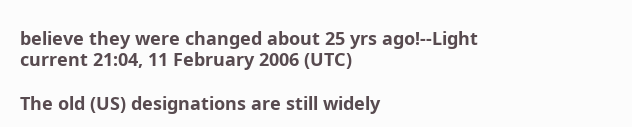believe they were changed about 25 yrs ago!--Light current 21:04, 11 February 2006 (UTC)

The old (US) designations are still widely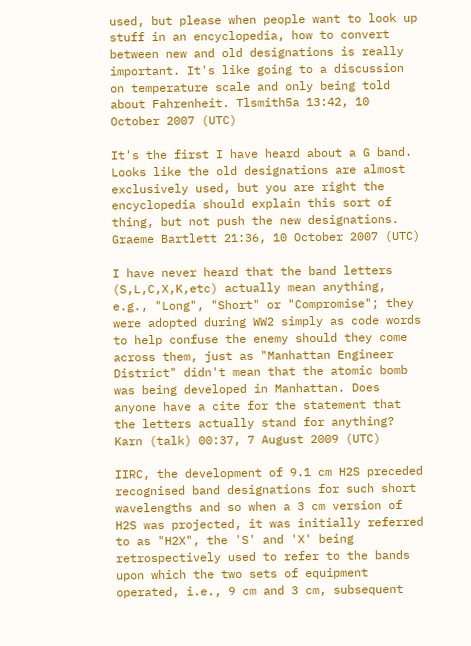used, but please when people want to look up stuff in an encyclopedia, how to convert between new and old designations is really important. It's like going to a discussion on temperature scale and only being told about Fahrenheit. Tlsmith5a 13:42, 10 October 2007 (UTC)

It's the first I have heard about a G band. Looks like the old designations are almost exclusively used, but you are right the encyclopedia should explain this sort of thing, but not push the new designations. Graeme Bartlett 21:36, 10 October 2007 (UTC)

I have never heard that the band letters (S,L,C,X,K,etc) actually mean anything, e.g., "Long", "Short" or "Compromise"; they were adopted during WW2 simply as code words to help confuse the enemy should they come across them, just as "Manhattan Engineer District" didn't mean that the atomic bomb was being developed in Manhattan. Does anyone have a cite for the statement that the letters actually stand for anything? Karn (talk) 00:37, 7 August 2009 (UTC)

IIRC, the development of 9.1 cm H2S preceded recognised band designations for such short wavelengths and so when a 3 cm version of H2S was projected, it was initially referred to as "H2X", the 'S' and 'X' being retrospectively used to refer to the bands upon which the two sets of equipment operated, i.e., 9 cm and 3 cm, subsequent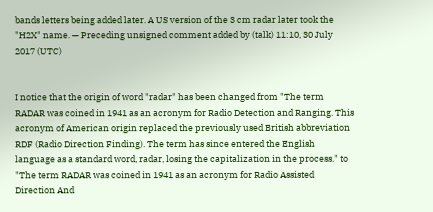bands letters being added later. A US version of the 3 cm radar later took the "H2X" name. — Preceding unsigned comment added by (talk) 11:10, 30 July 2017 (UTC)


I notice that the origin of word "radar" has been changed from "The term RADAR was coined in 1941 as an acronym for Radio Detection and Ranging. This acronym of American origin replaced the previously used British abbreviation RDF (Radio Direction Finding). The term has since entered the English language as a standard word, radar, losing the capitalization in the process." to "The term RADAR was coined in 1941 as an acronym for Radio Assisted Direction And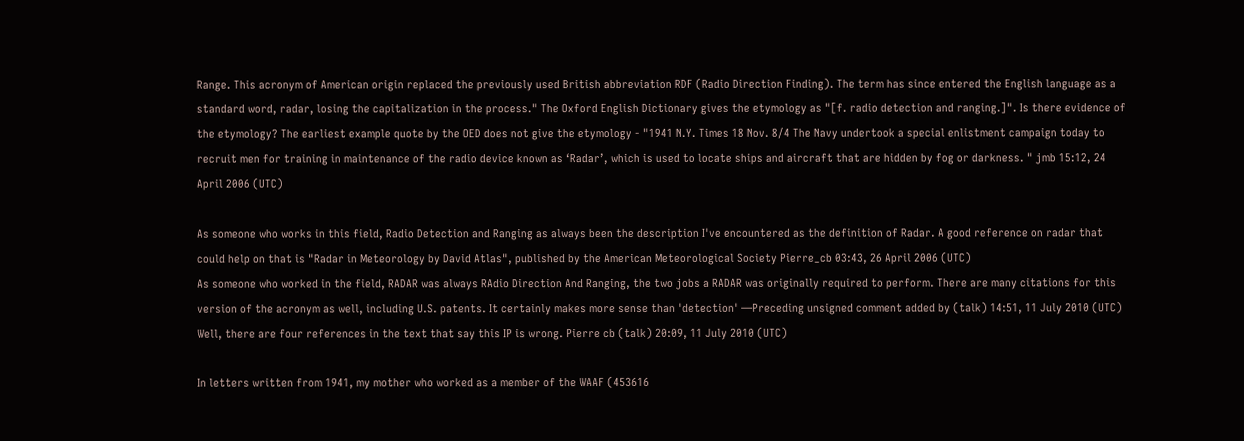Range. This acronym of American origin replaced the previously used British abbreviation RDF (Radio Direction Finding). The term has since entered the English language as a standard word, radar, losing the capitalization in the process." The Oxford English Dictionary gives the etymology as "[f. radio detection and ranging.]". Is there evidence of the etymology? The earliest example quote by the OED does not give the etymology - "1941 N.Y. Times 18 Nov. 8/4 The Navy undertook a special enlistment campaign today to recruit men for training in maintenance of the radio device known as ‘Radar’, which is used to locate ships and aircraft that are hidden by fog or darkness. " jmb 15:12, 24 April 2006 (UTC)

As someone who works in this field, Radio Detection and Ranging as always been the description I've encountered as the definition of Radar. A good reference on radar that could help on that is "Radar in Meteorology by David Atlas", published by the American Meteorological Society Pierre_cb 03:43, 26 April 2006 (UTC)
As someone who worked in the field, RADAR was always RAdio Direction And Ranging, the two jobs a RADAR was originally required to perform. There are many citations for this version of the acronym as well, including U.S. patents. It certainly makes more sense than 'detection' —Preceding unsigned comment added by (talk) 14:51, 11 July 2010 (UTC)
Well, there are four references in the text that say this IP is wrong. Pierre cb (talk) 20:09, 11 July 2010 (UTC)

In letters written from 1941, my mother who worked as a member of the WAAF (453616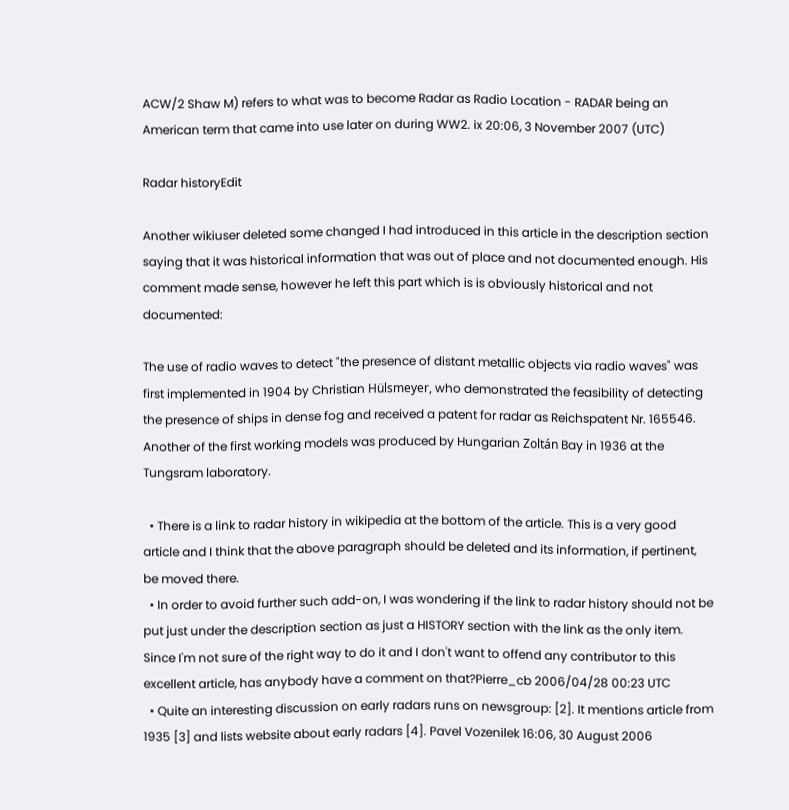ACW/2 Shaw M) refers to what was to become Radar as Radio Location - RADAR being an American term that came into use later on during WW2. ix 20:06, 3 November 2007 (UTC)

Radar historyEdit

Another wikiuser deleted some changed I had introduced in this article in the description section saying that it was historical information that was out of place and not documented enough. His comment made sense, however he left this part which is is obviously historical and not documented:

The use of radio waves to detect "the presence of distant metallic objects via radio waves" was first implemented in 1904 by Christian Hülsmeyer, who demonstrated the feasibility of detecting the presence of ships in dense fog and received a patent for radar as Reichspatent Nr. 165546. Another of the first working models was produced by Hungarian Zoltán Bay in 1936 at the Tungsram laboratory.

  • There is a link to radar history in wikipedia at the bottom of the article. This is a very good article and I think that the above paragraph should be deleted and its information, if pertinent, be moved there.
  • In order to avoid further such add-on, I was wondering if the link to radar history should not be put just under the description section as just a HISTORY section with the link as the only item.
Since I'm not sure of the right way to do it and I don't want to offend any contributor to this excellent article, has anybody have a comment on that?Pierre_cb 2006/04/28 00:23 UTC
  • Quite an interesting discussion on early radars runs on newsgroup: [2]. It mentions article from 1935 [3] and lists website about early radars [4]. Pavel Vozenilek 16:06, 30 August 2006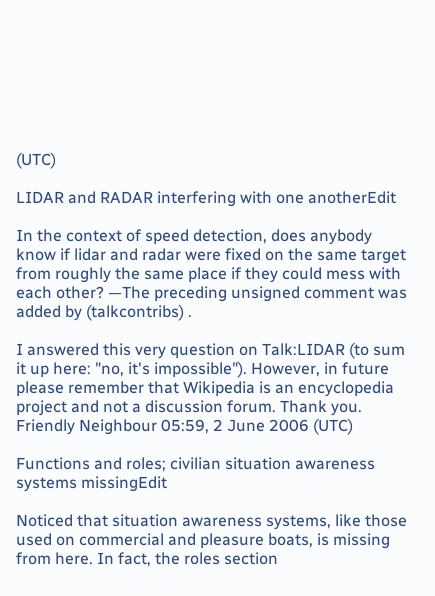(UTC)

LIDAR and RADAR interfering with one anotherEdit

In the context of speed detection, does anybody know if lidar and radar were fixed on the same target from roughly the same place if they could mess with each other? —The preceding unsigned comment was added by (talkcontribs) .

I answered this very question on Talk:LIDAR (to sum it up here: "no, it's impossible"). However, in future please remember that Wikipedia is an encyclopedia project and not a discussion forum. Thank you. Friendly Neighbour 05:59, 2 June 2006 (UTC)

Functions and roles; civilian situation awareness systems missingEdit

Noticed that situation awareness systems, like those used on commercial and pleasure boats, is missing from here. In fact, the roles section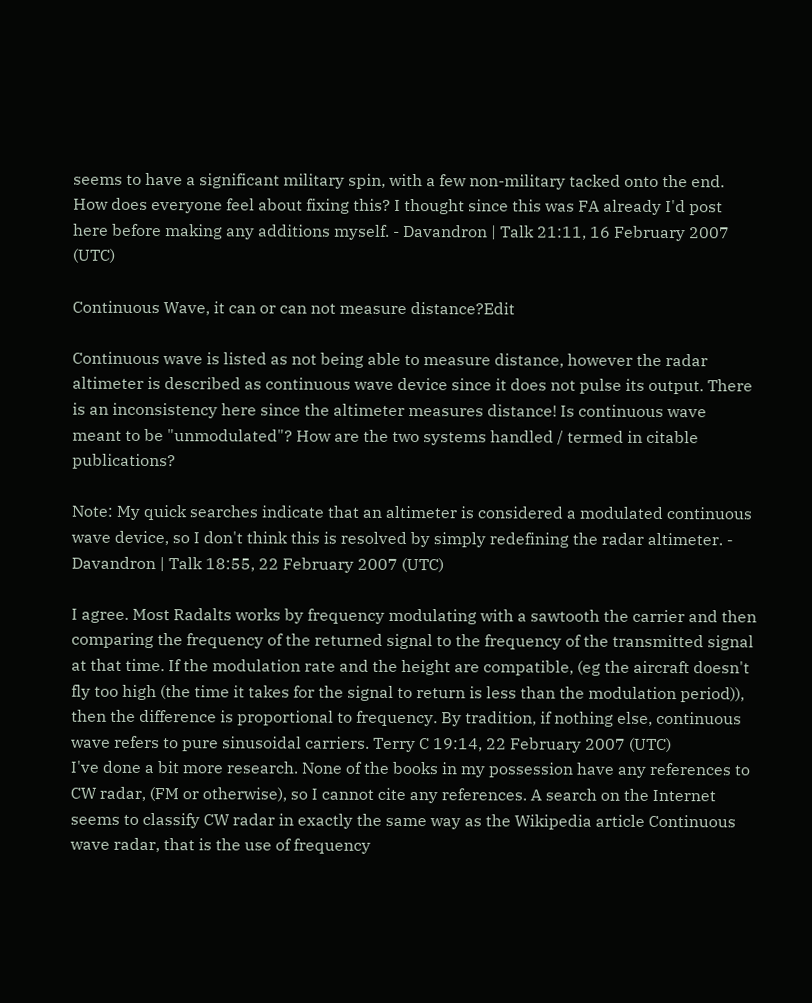seems to have a significant military spin, with a few non-military tacked onto the end. How does everyone feel about fixing this? I thought since this was FA already I'd post here before making any additions myself. - Davandron | Talk 21:11, 16 February 2007 (UTC)

Continuous Wave, it can or can not measure distance?Edit

Continuous wave is listed as not being able to measure distance, however the radar altimeter is described as continuous wave device since it does not pulse its output. There is an inconsistency here since the altimeter measures distance! Is continuous wave meant to be "unmodulated"? How are the two systems handled / termed in citable publications?

Note: My quick searches indicate that an altimeter is considered a modulated continuous wave device, so I don't think this is resolved by simply redefining the radar altimeter. - Davandron | Talk 18:55, 22 February 2007 (UTC)

I agree. Most Radalts works by frequency modulating with a sawtooth the carrier and then comparing the frequency of the returned signal to the frequency of the transmitted signal at that time. If the modulation rate and the height are compatible, (eg the aircraft doesn't fly too high (the time it takes for the signal to return is less than the modulation period)), then the difference is proportional to frequency. By tradition, if nothing else, continuous wave refers to pure sinusoidal carriers. Terry C 19:14, 22 February 2007 (UTC)
I've done a bit more research. None of the books in my possession have any references to CW radar, (FM or otherwise), so I cannot cite any references. A search on the Internet seems to classify CW radar in exactly the same way as the Wikipedia article Continuous wave radar, that is the use of frequency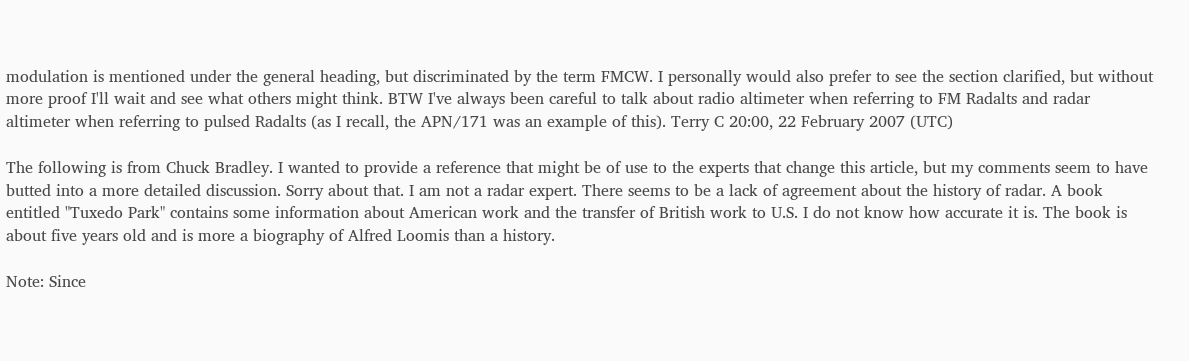modulation is mentioned under the general heading, but discriminated by the term FMCW. I personally would also prefer to see the section clarified, but without more proof I'll wait and see what others might think. BTW I've always been careful to talk about radio altimeter when referring to FM Radalts and radar altimeter when referring to pulsed Radalts (as I recall, the APN/171 was an example of this). Terry C 20:00, 22 February 2007 (UTC)

The following is from Chuck Bradley. I wanted to provide a reference that might be of use to the experts that change this article, but my comments seem to have butted into a more detailed discussion. Sorry about that. I am not a radar expert. There seems to be a lack of agreement about the history of radar. A book entitled "Tuxedo Park" contains some information about American work and the transfer of British work to U.S. I do not know how accurate it is. The book is about five years old and is more a biography of Alfred Loomis than a history.

Note: Since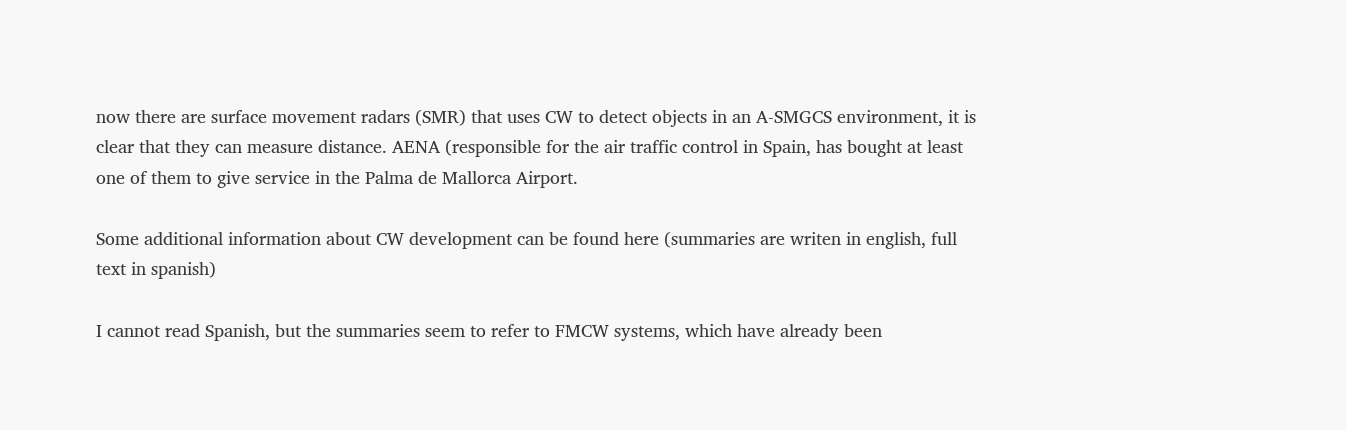now there are surface movement radars (SMR) that uses CW to detect objects in an A-SMGCS environment, it is clear that they can measure distance. AENA (responsible for the air traffic control in Spain, has bought at least one of them to give service in the Palma de Mallorca Airport.

Some additional information about CW development can be found here (summaries are writen in english, full text in spanish)

I cannot read Spanish, but the summaries seem to refer to FMCW systems, which have already been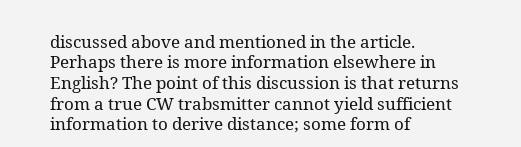discussed above and mentioned in the article. Perhaps there is more information elsewhere in English? The point of this discussion is that returns from a true CW trabsmitter cannot yield sufficient information to derive distance; some form of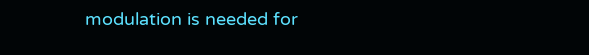modulation is needed for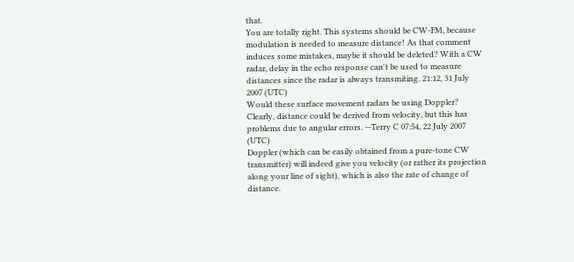that.
You are totally right. This systems should be CW-FM, because modulation is needed to measure distance! As that comment induces some mistakes, maybe it should be deleted? With a CW radar, delay in the echo response can't be used to measure distances since the radar is always transmiting. 21:12, 31 July 2007 (UTC)
Would these surface movement radars be using Doppler? Clearly, distance could be derived from velocity, but this has problems due to angular errors. --Terry C 07:54, 22 July 2007 (UTC)
Doppler (which can be easily obtained from a pure-tone CW transmitter) will indeed give you velocity (or rather its projection along your line of sight), which is also the rate of change of distance.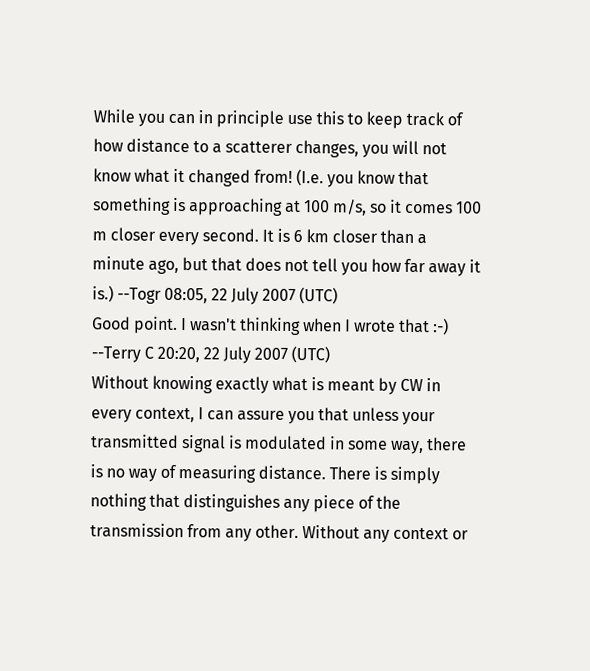While you can in principle use this to keep track of how distance to a scatterer changes, you will not know what it changed from! (I.e. you know that something is approaching at 100 m/s, so it comes 100 m closer every second. It is 6 km closer than a minute ago, but that does not tell you how far away it is.) --Togr 08:05, 22 July 2007 (UTC)
Good point. I wasn't thinking when I wrote that :-) --Terry C 20:20, 22 July 2007 (UTC)
Without knowing exactly what is meant by CW in every context, I can assure you that unless your transmitted signal is modulated in some way, there is no way of measuring distance. There is simply nothing that distinguishes any piece of the transmission from any other. Without any context or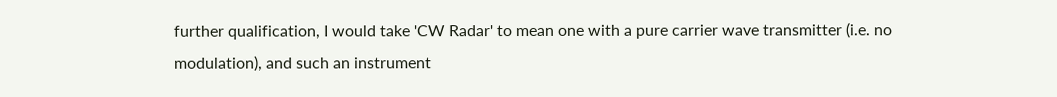further qualification, I would take 'CW Radar' to mean one with a pure carrier wave transmitter (i.e. no modulation), and such an instrument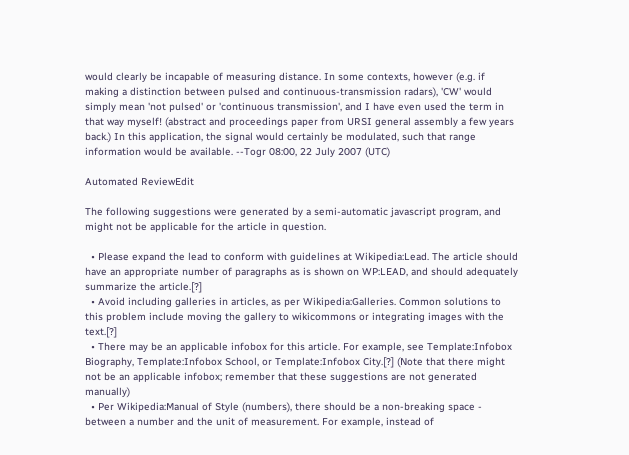would clearly be incapable of measuring distance. In some contexts, however (e.g. if making a distinction between pulsed and continuous-transmission radars), 'CW' would simply mean 'not pulsed' or 'continuous transmission', and I have even used the term in that way myself! (abstract and proceedings paper from URSI general assembly a few years back.) In this application, the signal would certainly be modulated, such that range information would be available. --Togr 08:00, 22 July 2007 (UTC)

Automated ReviewEdit

The following suggestions were generated by a semi-automatic javascript program, and might not be applicable for the article in question.

  • Please expand the lead to conform with guidelines at Wikipedia:Lead. The article should have an appropriate number of paragraphs as is shown on WP:LEAD, and should adequately summarize the article.[?]
  • Avoid including galleries in articles, as per Wikipedia:Galleries. Common solutions to this problem include moving the gallery to wikicommons or integrating images with the text.[?]
  • There may be an applicable infobox for this article. For example, see Template:Infobox Biography, Template:Infobox School, or Template:Infobox City.[?] (Note that there might not be an applicable infobox; remember that these suggestions are not generated manually)
  • Per Wikipedia:Manual of Style (numbers), there should be a non-breaking space -   between a number and the unit of measurement. For example, instead of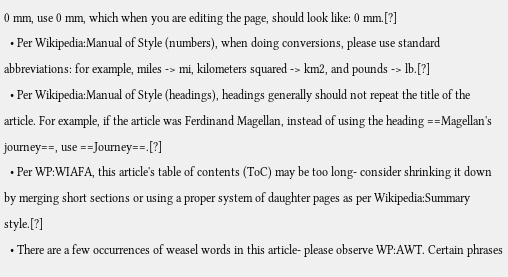0 mm, use 0 mm, which when you are editing the page, should look like: 0 mm.[?]
  • Per Wikipedia:Manual of Style (numbers), when doing conversions, please use standard abbreviations: for example, miles -> mi, kilometers squared -> km2, and pounds -> lb.[?]
  • Per Wikipedia:Manual of Style (headings), headings generally should not repeat the title of the article. For example, if the article was Ferdinand Magellan, instead of using the heading ==Magellan's journey==, use ==Journey==.[?]
  • Per WP:WIAFA, this article's table of contents (ToC) may be too long- consider shrinking it down by merging short sections or using a proper system of daughter pages as per Wikipedia:Summary style.[?]
  • There are a few occurrences of weasel words in this article- please observe WP:AWT. Certain phrases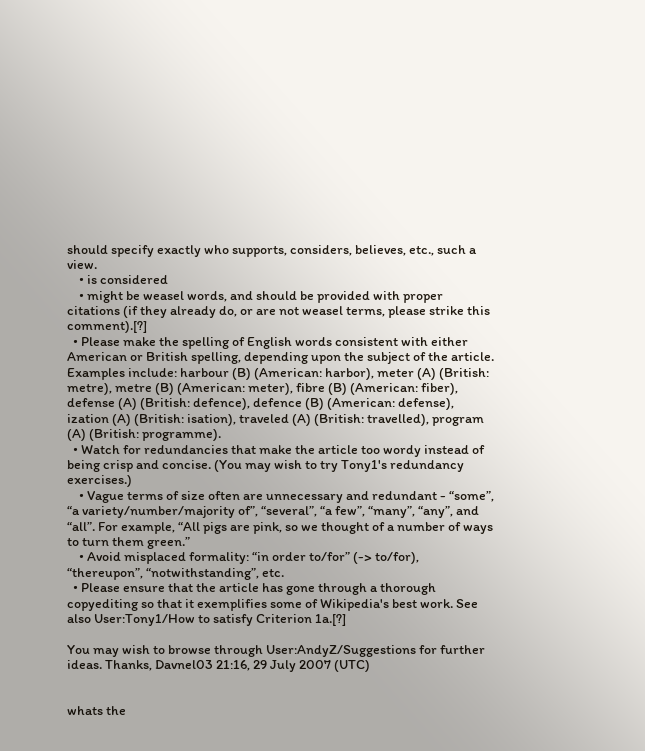should specify exactly who supports, considers, believes, etc., such a view.
    • is considered
    • might be weasel words, and should be provided with proper citations (if they already do, or are not weasel terms, please strike this comment).[?]
  • Please make the spelling of English words consistent with either American or British spelling, depending upon the subject of the article. Examples include: harbour (B) (American: harbor), meter (A) (British: metre), metre (B) (American: meter), fibre (B) (American: fiber), defense (A) (British: defence), defence (B) (American: defense), ization (A) (British: isation), traveled (A) (British: travelled), program (A) (British: programme).
  • Watch for redundancies that make the article too wordy instead of being crisp and concise. (You may wish to try Tony1's redundancy exercises.)
    • Vague terms of size often are unnecessary and redundant - “some”, “a variety/number/majority of”, “several”, “a few”, “many”, “any”, and “all”. For example, “All pigs are pink, so we thought of a number of ways to turn them green.”
    • Avoid misplaced formality: “in order to/for” (-> to/for), “thereupon”, “notwithstanding”, etc.
  • Please ensure that the article has gone through a thorough copyediting so that it exemplifies some of Wikipedia's best work. See also User:Tony1/How to satisfy Criterion 1a.[?]

You may wish to browse through User:AndyZ/Suggestions for further ideas. Thanks, Davnel03 21:16, 29 July 2007 (UTC)


whats the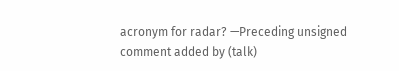acronym for radar? —Preceding unsigned comment added by (talk)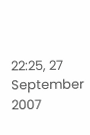22:25, 27 September 2007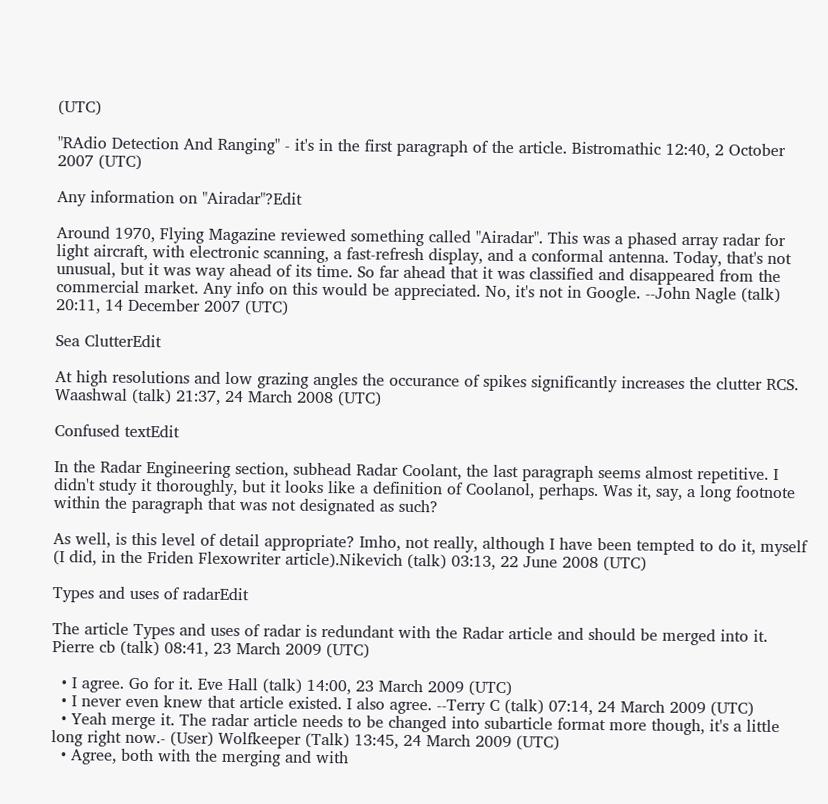(UTC)

"RAdio Detection And Ranging" - it's in the first paragraph of the article. Bistromathic 12:40, 2 October 2007 (UTC)

Any information on "Airadar"?Edit

Around 1970, Flying Magazine reviewed something called "Airadar". This was a phased array radar for light aircraft, with electronic scanning, a fast-refresh display, and a conformal antenna. Today, that's not unusual, but it was way ahead of its time. So far ahead that it was classified and disappeared from the commercial market. Any info on this would be appreciated. No, it's not in Google. --John Nagle (talk) 20:11, 14 December 2007 (UTC)

Sea ClutterEdit

At high resolutions and low grazing angles the occurance of spikes significantly increases the clutter RCS. Waashwal (talk) 21:37, 24 March 2008 (UTC)

Confused textEdit

In the Radar Engineering section, subhead Radar Coolant, the last paragraph seems almost repetitive. I didn't study it thoroughly, but it looks like a definition of Coolanol, perhaps. Was it, say, a long footnote within the paragraph that was not designated as such?

As well, is this level of detail appropriate? Imho, not really, although I have been tempted to do it, myself (I did, in the Friden Flexowriter article).Nikevich (talk) 03:13, 22 June 2008 (UTC)

Types and uses of radarEdit

The article Types and uses of radar is redundant with the Radar article and should be merged into it. Pierre cb (talk) 08:41, 23 March 2009 (UTC)

  • I agree. Go for it. Eve Hall (talk) 14:00, 23 March 2009 (UTC)
  • I never even knew that article existed. I also agree. --Terry C (talk) 07:14, 24 March 2009 (UTC)
  • Yeah merge it. The radar article needs to be changed into subarticle format more though, it's a little long right now.- (User) Wolfkeeper (Talk) 13:45, 24 March 2009 (UTC)
  • Agree, both with the merging and with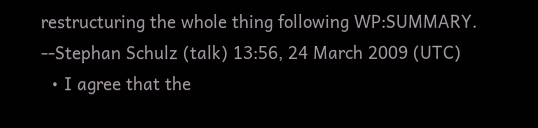restructuring the whole thing following WP:SUMMARY. --Stephan Schulz (talk) 13:56, 24 March 2009 (UTC)
  • I agree that the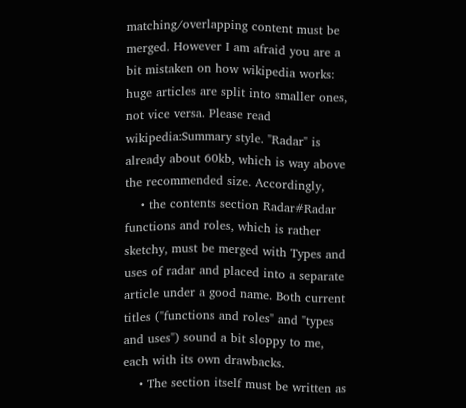matching/overlapping content must be merged. However I am afraid you are a bit mistaken on how wikipedia works: huge articles are split into smaller ones, not vice versa. Please read wikipedia:Summary style. "Radar" is already about 60kb, which is way above the recommended size. Accordingly,
    • the contents section Radar#Radar functions and roles, which is rather sketchy, must be merged with Types and uses of radar and placed into a separate article under a good name. Both current titles ("functions and roles" and "types and uses") sound a bit sloppy to me, each with its own drawbacks.
    • The section itself must be written as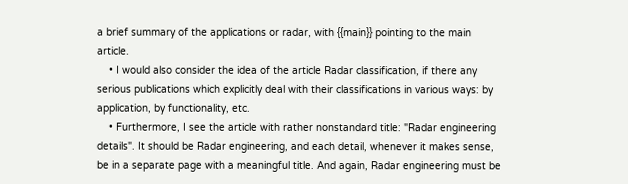a brief summary of the applications or radar, with {{main}} pointing to the main article.
    • I would also consider the idea of the article Radar classification, if there any serious publications which explicitly deal with their classifications in various ways: by application, by functionality, etc.
    • Furthermore, I see the article with rather nonstandard title: "Radar engineering details". It should be Radar engineering, and each detail, whenever it makes sense, be in a separate page with a meaningful title. And again, Radar engineering must be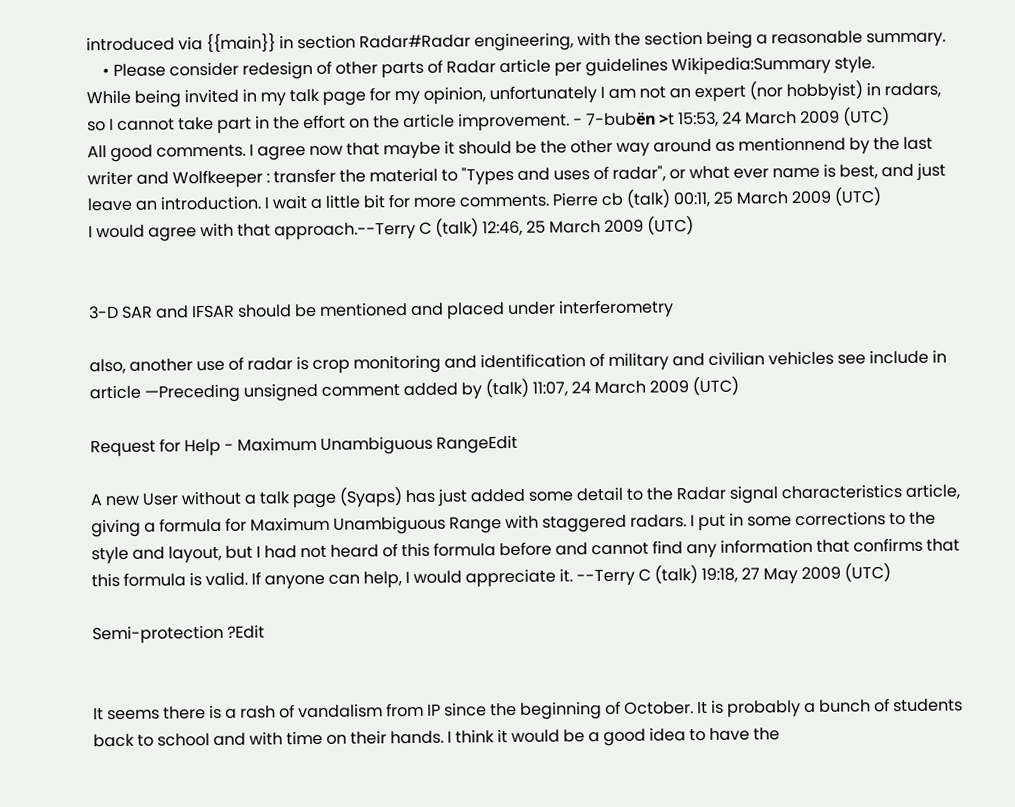introduced via {{main}} in section Radar#Radar engineering, with the section being a reasonable summary.
    • Please consider redesign of other parts of Radar article per guidelines Wikipedia:Summary style.
While being invited in my talk page for my opinion, unfortunately I am not an expert (nor hobbyist) in radars, so I cannot take part in the effort on the article improvement. - 7-bubёn >t 15:53, 24 March 2009 (UTC)
All good comments. I agree now that maybe it should be the other way around as mentionnend by the last writer and Wolfkeeper : transfer the material to "Types and uses of radar", or what ever name is best, and just leave an introduction. I wait a little bit for more comments. Pierre cb (talk) 00:11, 25 March 2009 (UTC)
I would agree with that approach.--Terry C (talk) 12:46, 25 March 2009 (UTC)


3-D SAR and IFSAR should be mentioned and placed under interferometry

also, another use of radar is crop monitoring and identification of military and civilian vehicles see include in article —Preceding unsigned comment added by (talk) 11:07, 24 March 2009 (UTC)

Request for Help - Maximum Unambiguous RangeEdit

A new User without a talk page (Syaps) has just added some detail to the Radar signal characteristics article, giving a formula for Maximum Unambiguous Range with staggered radars. I put in some corrections to the style and layout, but I had not heard of this formula before and cannot find any information that confirms that this formula is valid. If anyone can help, I would appreciate it. --Terry C (talk) 19:18, 27 May 2009 (UTC)

Semi-protection ?Edit


It seems there is a rash of vandalism from IP since the beginning of October. It is probably a bunch of students back to school and with time on their hands. I think it would be a good idea to have the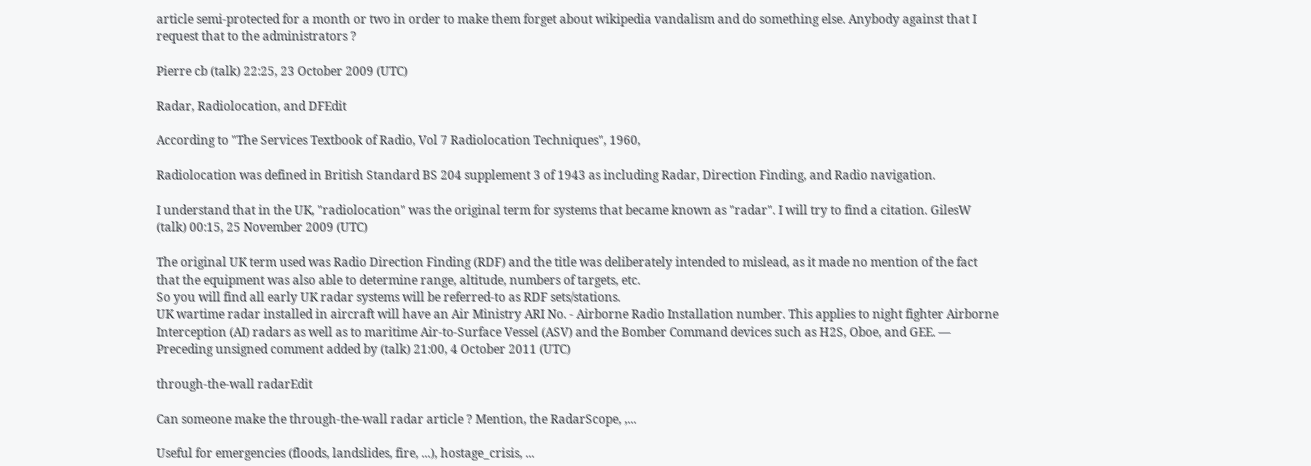article semi-protected for a month or two in order to make them forget about wikipedia vandalism and do something else. Anybody against that I request that to the administrators ?

Pierre cb (talk) 22:25, 23 October 2009 (UTC)

Radar, Radiolocation, and DFEdit

According to "The Services Textbook of Radio, Vol 7 Radiolocation Techniques", 1960,

Radiolocation was defined in British Standard BS 204 supplement 3 of 1943 as including Radar, Direction Finding, and Radio navigation.

I understand that in the UK, "radiolocation" was the original term for systems that became known as "radar". I will try to find a citation. GilesW (talk) 00:15, 25 November 2009 (UTC)

The original UK term used was Radio Direction Finding (RDF) and the title was deliberately intended to mislead, as it made no mention of the fact that the equipment was also able to determine range, altitude, numbers of targets, etc.
So you will find all early UK radar systems will be referred-to as RDF sets/stations.
UK wartime radar installed in aircraft will have an Air Ministry ARI No. - Airborne Radio Installation number. This applies to night fighter Airborne Interception (AI) radars as well as to maritime Air-to-Surface Vessel (ASV) and the Bomber Command devices such as H2S, Oboe, and GEE. — Preceding unsigned comment added by (talk) 21:00, 4 October 2011 (UTC)

through-the-wall radarEdit

Can someone make the through-the-wall radar article ? Mention, the RadarScope, ,...

Useful for emergencies (floods, landslides, fire, ...), hostage_crisis, ...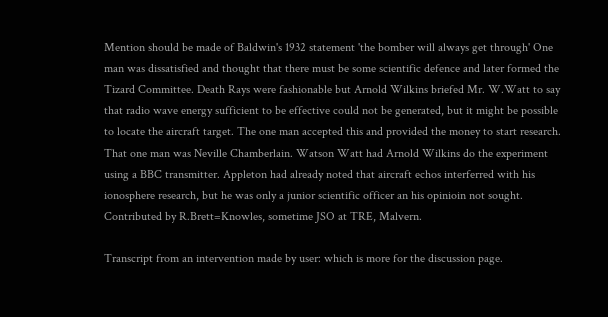Mention should be made of Baldwin's 1932 statement 'the bomber will always get through' One man was dissatisfied and thought that there must be some scientific defence and later formed the Tizard Committee. Death Rays were fashionable but Arnold Wilkins briefed Mr. W.Watt to say that radio wave energy sufficient to be effective could not be generated, but it might be possible to locate the aircraft target. The one man accepted this and provided the money to start research. That one man was Neville Chamberlain. Watson Watt had Arnold Wilkins do the experiment using a BBC transmitter. Appleton had already noted that aircraft echos interferred with his ionosphere research, but he was only a junior scientific officer an his opinioin not sought. Contributed by R.Brett=Knowles, sometime JSO at TRE, Malvern.

Transcript from an intervention made by user: which is more for the discussion page.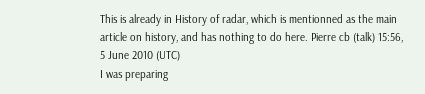This is already in History of radar, which is mentionned as the main article on history, and has nothing to do here. Pierre cb (talk) 15:56, 5 June 2010 (UTC)
I was preparing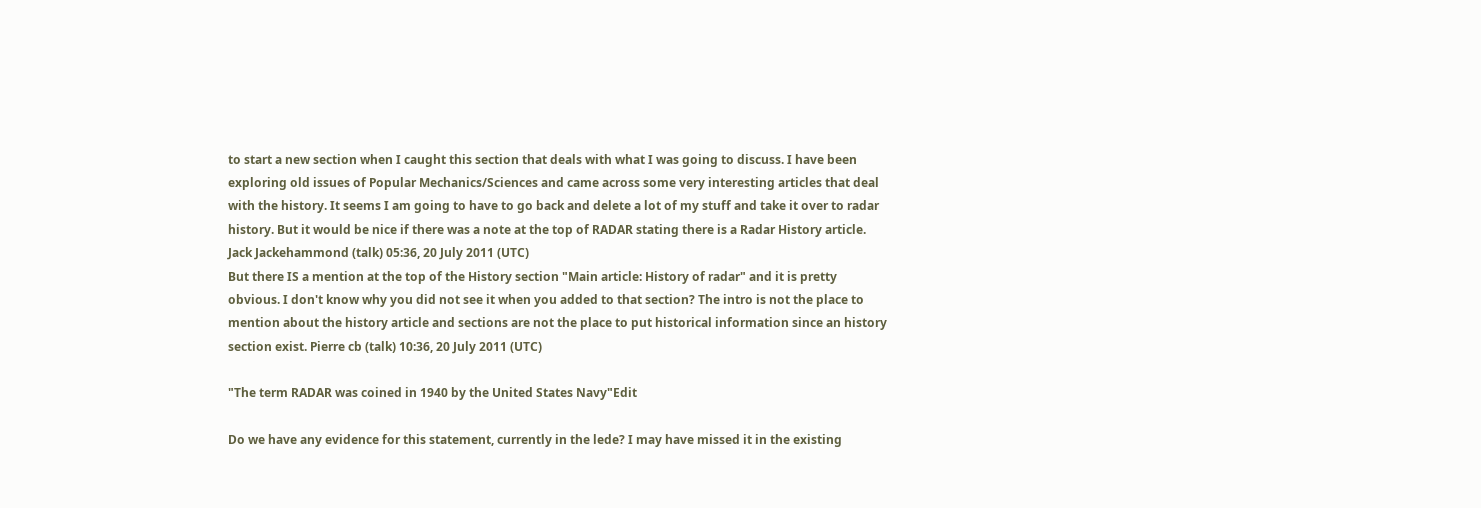to start a new section when I caught this section that deals with what I was going to discuss. I have been exploring old issues of Popular Mechanics/Sciences and came across some very interesting articles that deal with the history. It seems I am going to have to go back and delete a lot of my stuff and take it over to radar history. But it would be nice if there was a note at the top of RADAR stating there is a Radar History article. Jack Jackehammond (talk) 05:36, 20 July 2011 (UTC)
But there IS a mention at the top of the History section "Main article: History of radar" and it is pretty obvious. I don't know why you did not see it when you added to that section? The intro is not the place to mention about the history article and sections are not the place to put historical information since an history section exist. Pierre cb (talk) 10:36, 20 July 2011 (UTC)

"The term RADAR was coined in 1940 by the United States Navy"Edit

Do we have any evidence for this statement, currently in the lede? I may have missed it in the existing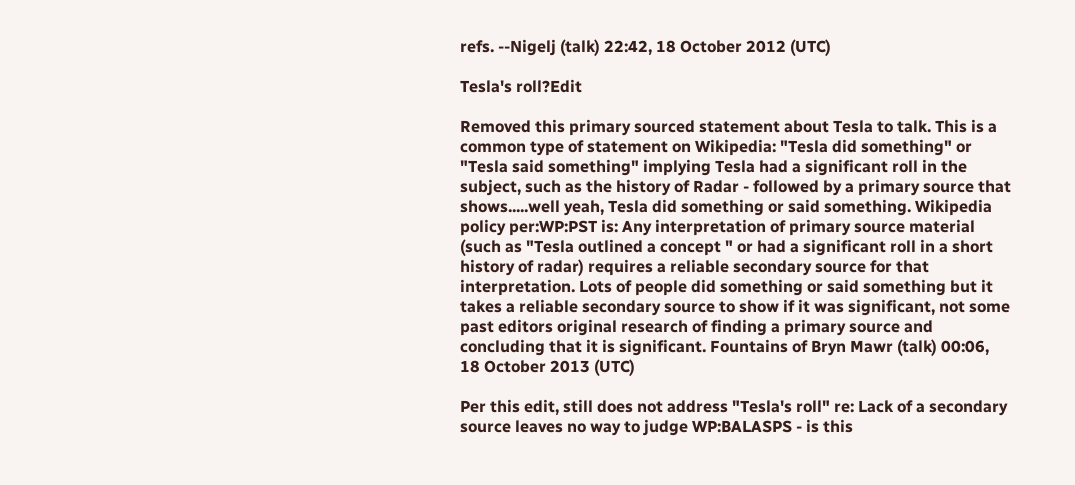refs. --Nigelj (talk) 22:42, 18 October 2012 (UTC)

Tesla's roll?Edit

Removed this primary sourced statement about Tesla to talk. This is a common type of statement on Wikipedia: "Tesla did something" or "Tesla said something" implying Tesla had a significant roll in the subject, such as the history of Radar - followed by a primary source that shows.....well yeah, Tesla did something or said something. Wikipedia policy per:WP:PST is: Any interpretation of primary source material (such as "Tesla outlined a concept " or had a significant roll in a short history of radar) requires a reliable secondary source for that interpretation. Lots of people did something or said something but it takes a reliable secondary source to show if it was significant, not some past editors original research of finding a primary source and concluding that it is significant. Fountains of Bryn Mawr (talk) 00:06, 18 October 2013 (UTC)

Per this edit, still does not address "Tesla's roll" re: Lack of a secondary source leaves no way to judge WP:BALASPS - is this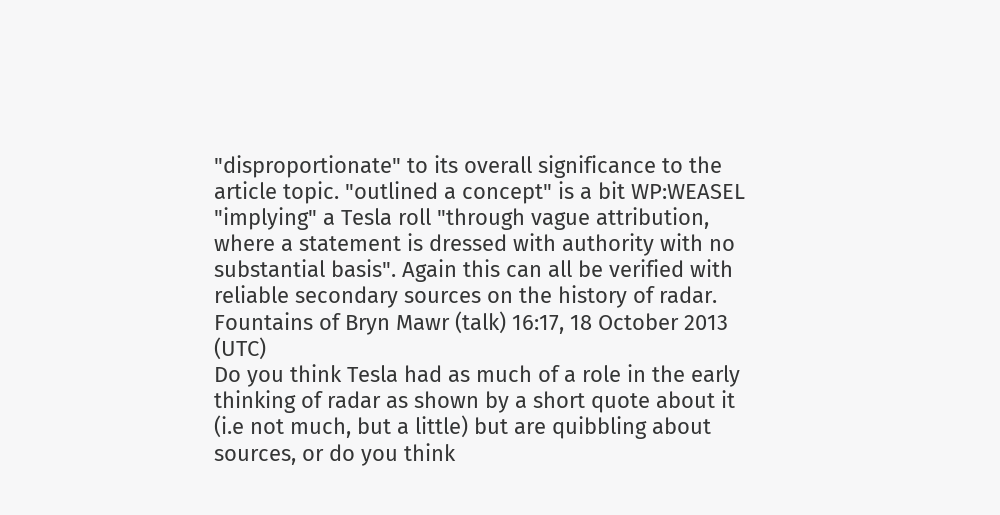"disproportionate" to its overall significance to the article topic. "outlined a concept" is a bit WP:WEASEL "implying" a Tesla roll "through vague attribution, where a statement is dressed with authority with no substantial basis". Again this can all be verified with reliable secondary sources on the history of radar. Fountains of Bryn Mawr (talk) 16:17, 18 October 2013 (UTC)
Do you think Tesla had as much of a role in the early thinking of radar as shown by a short quote about it (i.e not much, but a little) but are quibbling about sources, or do you think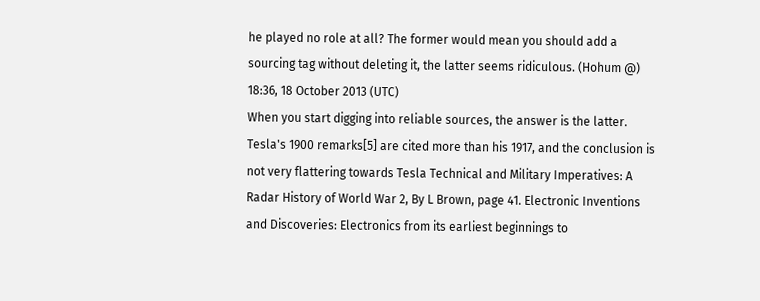he played no role at all? The former would mean you should add a sourcing tag without deleting it, the latter seems ridiculous. (Hohum @) 18:36, 18 October 2013 (UTC)
When you start digging into reliable sources, the answer is the latter. Tesla's 1900 remarks[5] are cited more than his 1917, and the conclusion is not very flattering towards Tesla Technical and Military Imperatives: A Radar History of World War 2, By L Brown, page 41. Electronic Inventions and Discoveries: Electronics from its earliest beginnings to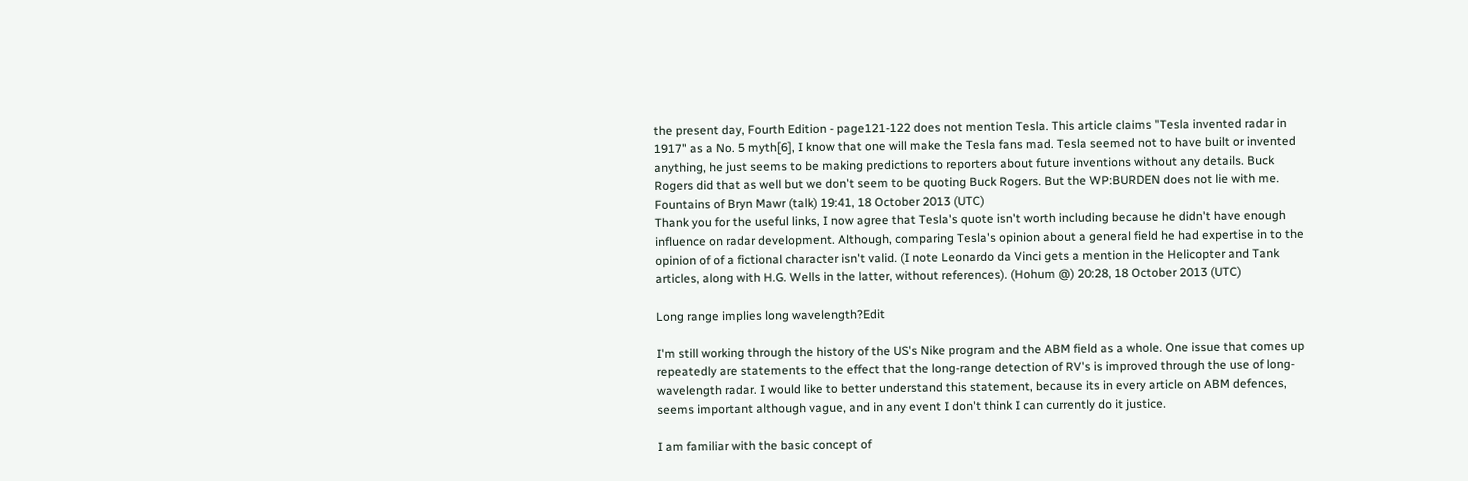the present day, Fourth Edition - page121-122 does not mention Tesla. This article claims "Tesla invented radar in 1917" as a No. 5 myth[6], I know that one will make the Tesla fans mad. Tesla seemed not to have built or invented anything, he just seems to be making predictions to reporters about future inventions without any details. Buck Rogers did that as well but we don't seem to be quoting Buck Rogers. But the WP:BURDEN does not lie with me. Fountains of Bryn Mawr (talk) 19:41, 18 October 2013 (UTC)
Thank you for the useful links, I now agree that Tesla's quote isn't worth including because he didn't have enough influence on radar development. Although, comparing Tesla's opinion about a general field he had expertise in to the opinion of of a fictional character isn't valid. (I note Leonardo da Vinci gets a mention in the Helicopter and Tank articles, along with H.G. Wells in the latter, without references). (Hohum @) 20:28, 18 October 2013 (UTC)

Long range implies long wavelength?Edit

I'm still working through the history of the US's Nike program and the ABM field as a whole. One issue that comes up repeatedly are statements to the effect that the long-range detection of RV's is improved through the use of long-wavelength radar. I would like to better understand this statement, because its in every article on ABM defences, seems important although vague, and in any event I don't think I can currently do it justice.

I am familiar with the basic concept of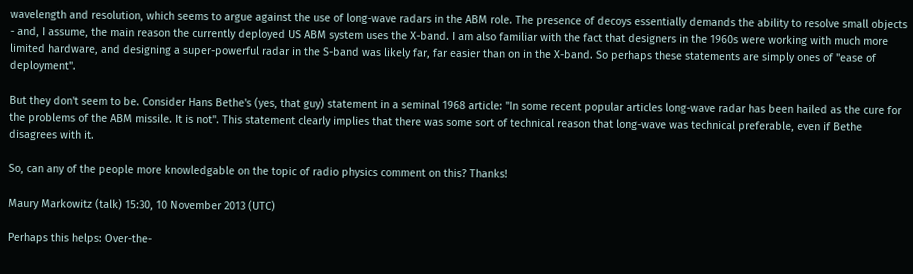wavelength and resolution, which seems to argue against the use of long-wave radars in the ABM role. The presence of decoys essentially demands the ability to resolve small objects - and, I assume, the main reason the currently deployed US ABM system uses the X-band. I am also familiar with the fact that designers in the 1960s were working with much more limited hardware, and designing a super-powerful radar in the S-band was likely far, far easier than on in the X-band. So perhaps these statements are simply ones of "ease of deployment".

But they don't seem to be. Consider Hans Bethe's (yes, that guy) statement in a seminal 1968 article: "In some recent popular articles long-wave radar has been hailed as the cure for the problems of the ABM missile. It is not". This statement clearly implies that there was some sort of technical reason that long-wave was technical preferable, even if Bethe disagrees with it.

So, can any of the people more knowledgable on the topic of radio physics comment on this? Thanks!

Maury Markowitz (talk) 15:30, 10 November 2013 (UTC)

Perhaps this helps: Over-the-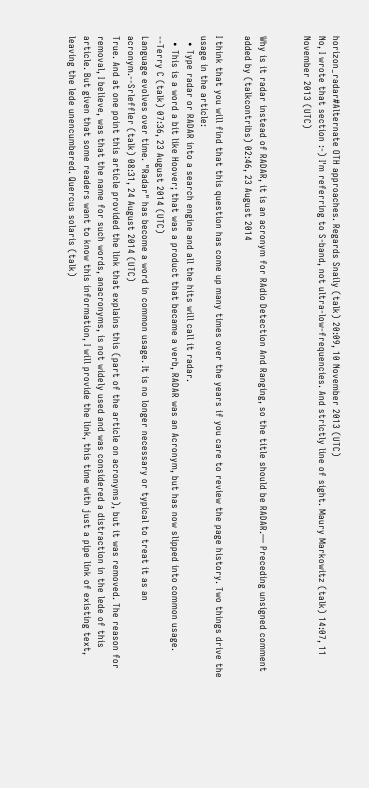horizon_radar#Alternate OTH approaches. Regards Snaily (talk) 20:09, 10 November 2013 (UTC)
No, I wrote that section :-) I'm referring to S-band, not ultra-low-frequencies. And strictly line of sight. Maury Markowitz (talk) 14:07, 11 November 2013 (UTC)


Why is it radar instead of RADAR, it is an acronym for RAdio Detection And Ranging, so the title should be RADAR.— Preceding unsigned comment added by (talkcontribs) 02:46, 23 August 2014

I think that you will find that this question has come up many times over the years if you care to review the page history. Two things drive the usage in the article:
  • Type radar or RADAR into a search engine and all the hits will call it radar.
  • This is a word a bit like Hoover; that was a product that became a verb, RADAR was an Acronym, but has now slipped into common usage.
--Terry C (talk) 07:36, 23 August 2014 (UTC)
Language evolves over time. "Radar" has become a word in common usage. It is no longer necessary or typical to treat it as an acronym.--Srleffler (talk) 08:31, 24 August 2014 (UTC)
True. And at one point this article provided the link that explains this (part of the article on acronyms), but it was removed. The reason for removal, I believe, was that the name for such words, anacronyms, is not widely used and was considered a distraction in the lede of this article. But given that some readers want to know this information, I will provide the link, this time with just a pipe link of existing text, leaving the lede unencumbered. Quercus solaris (talk)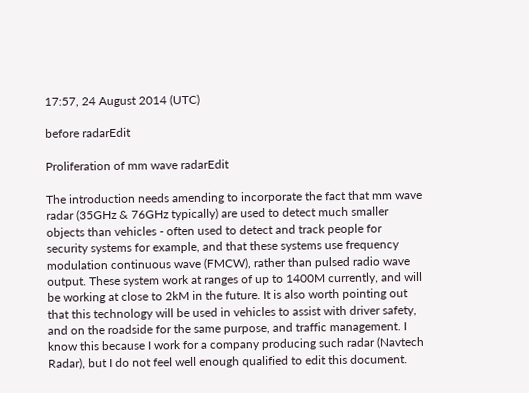17:57, 24 August 2014 (UTC)

before radarEdit

Proliferation of mm wave radarEdit

The introduction needs amending to incorporate the fact that mm wave radar (35GHz & 76GHz typically) are used to detect much smaller objects than vehicles - often used to detect and track people for security systems for example, and that these systems use frequency modulation continuous wave (FMCW), rather than pulsed radio wave output. These system work at ranges of up to 1400M currently, and will be working at close to 2kM in the future. It is also worth pointing out that this technology will be used in vehicles to assist with driver safety, and on the roadside for the same purpose, and traffic management. I know this because I work for a company producing such radar (Navtech Radar), but I do not feel well enough qualified to edit this document.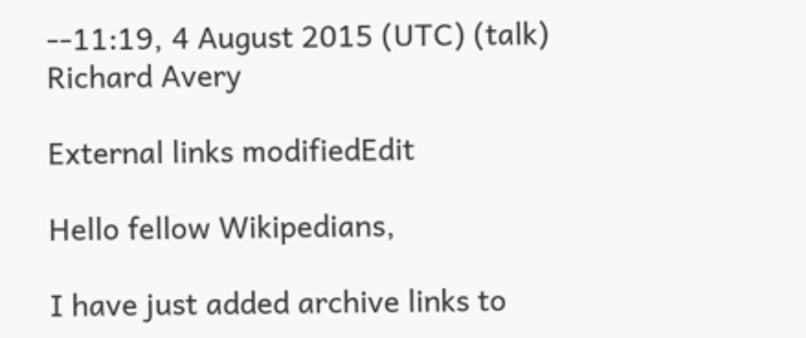--11:19, 4 August 2015 (UTC) (talk) Richard Avery

External links modifiedEdit

Hello fellow Wikipedians,

I have just added archive links to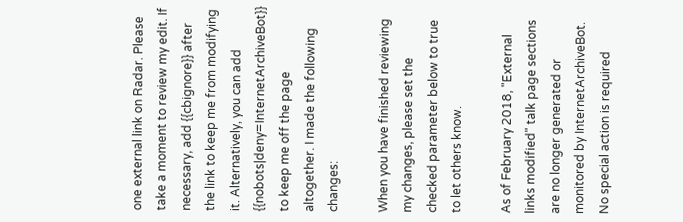one external link on Radar. Please take a moment to review my edit. If necessary, add {{cbignore}} after the link to keep me from modifying it. Alternatively, you can add {{nobots|deny=InternetArchiveBot}} to keep me off the page altogether. I made the following changes:

When you have finished reviewing my changes, please set the checked parameter below to true to let others know.

As of February 2018, "External links modified" talk page sections are no longer generated or monitored by InternetArchiveBot. No special action is required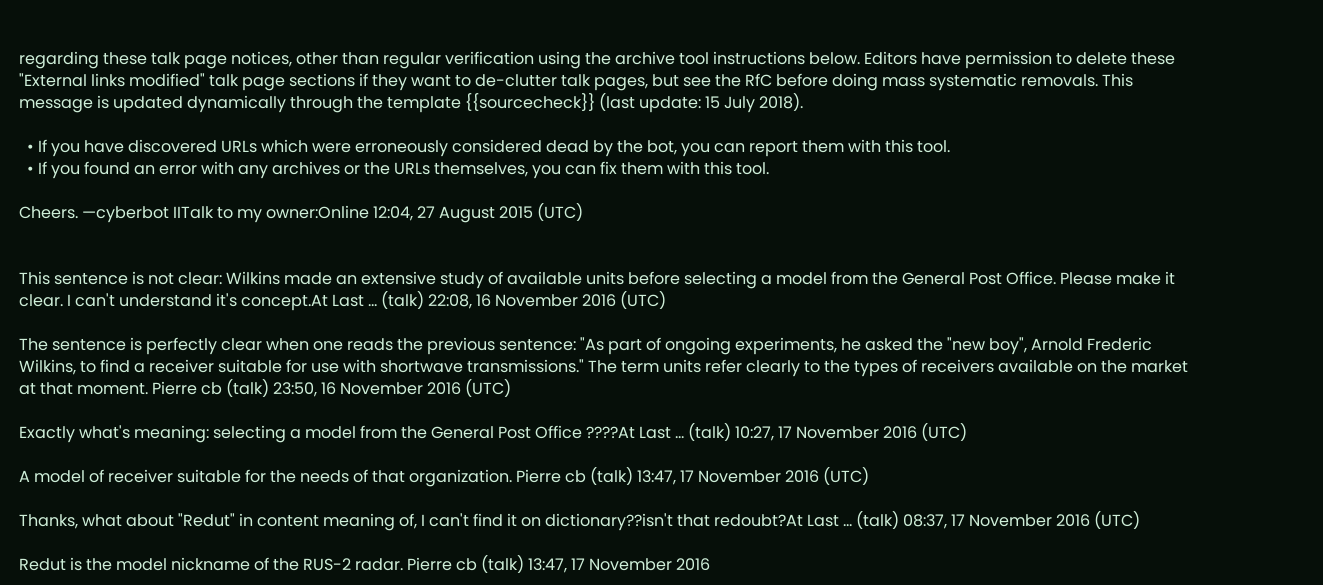regarding these talk page notices, other than regular verification using the archive tool instructions below. Editors have permission to delete these "External links modified" talk page sections if they want to de-clutter talk pages, but see the RfC before doing mass systematic removals. This message is updated dynamically through the template {{sourcecheck}} (last update: 15 July 2018).

  • If you have discovered URLs which were erroneously considered dead by the bot, you can report them with this tool.
  • If you found an error with any archives or the URLs themselves, you can fix them with this tool.

Cheers. —cyberbot IITalk to my owner:Online 12:04, 27 August 2015 (UTC)


This sentence is not clear: Wilkins made an extensive study of available units before selecting a model from the General Post Office. Please make it clear. I can't understand it's concept.At Last ... (talk) 22:08, 16 November 2016 (UTC)

The sentence is perfectly clear when one reads the previous sentence: "As part of ongoing experiments, he asked the "new boy", Arnold Frederic Wilkins, to find a receiver suitable for use with shortwave transmissions." The term units refer clearly to the types of receivers available on the market at that moment. Pierre cb (talk) 23:50, 16 November 2016 (UTC)

Exactly what's meaning: selecting a model from the General Post Office ????At Last ... (talk) 10:27, 17 November 2016 (UTC)

A model of receiver suitable for the needs of that organization. Pierre cb (talk) 13:47, 17 November 2016 (UTC)

Thanks, what about "Redut" in content meaning of, I can't find it on dictionary??isn't that redoubt?At Last ... (talk) 08:37, 17 November 2016 (UTC)

Redut is the model nickname of the RUS-2 radar. Pierre cb (talk) 13:47, 17 November 2016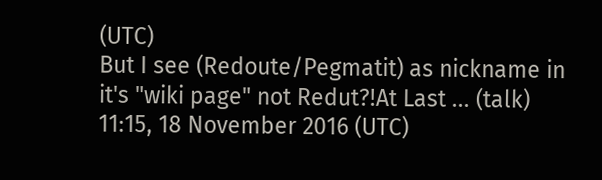(UTC)
But I see (Redoute/Pegmatit) as nickname in it's "wiki page" not Redut?!At Last ... (talk) 11:15, 18 November 2016 (UTC)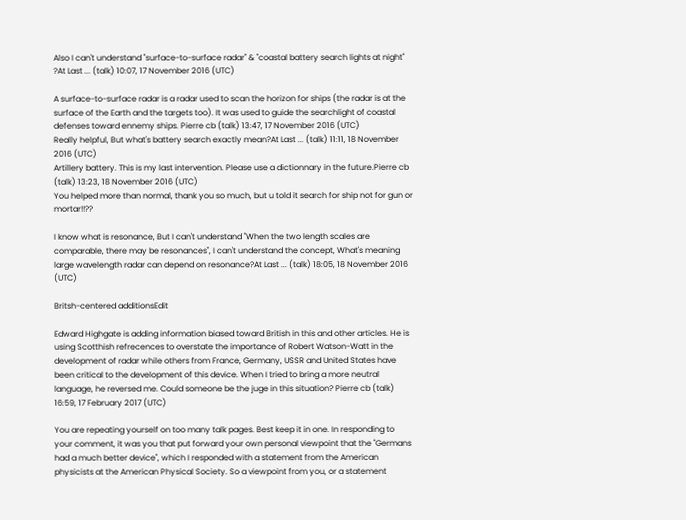Also I can't understand "surface-to-surface radar" & "coastal battery search lights at night" ?At Last ... (talk) 10:07, 17 November 2016 (UTC)

A surface-to-surface radar is a radar used to scan the horizon for ships (the radar is at the surface of the Earth and the targets too). It was used to guide the searchlight of coastal defenses toward ennemy ships. Pierre cb (talk) 13:47, 17 November 2016 (UTC)
Really helpful, But what's battery search exactly mean?At Last ... (talk) 11:11, 18 November 2016 (UTC)
Artillery battery. This is my last intervention. Please use a dictionnary in the future.Pierre cb (talk) 13:23, 18 November 2016 (UTC)
You helped more than normal, thank you so much, but u told it search for ship not for gun or mortar!!??

I know what is resonance, But I can't understand "When the two length scales are comparable, there may be resonances", I can't understand the concept, What's meaning large wavelength radar can depend on resonance?At Last ... (talk) 18:05, 18 November 2016 (UTC)

Britsh-centered additionsEdit

Edward Highgate is adding information biased toward British in this and other articles. He is using Scotthish refrecences to overstate the importance of Robert Watson-Watt in the development of radar while others from France, Germany, USSR and United States have been critical to the development of this device. When I tried to bring a more neutral language, he reversed me. Could someone be the juge in this situation? Pierre cb (talk) 16:59, 17 February 2017 (UTC)

You are repeating yourself on too many talk pages. Best keep it in one. In responding to your comment, it was you that put forward your own personal viewpoint that the "Germans had a much better device", which I responded with a statement from the American physicists at the American Physical Society. So a viewpoint from you, or a statement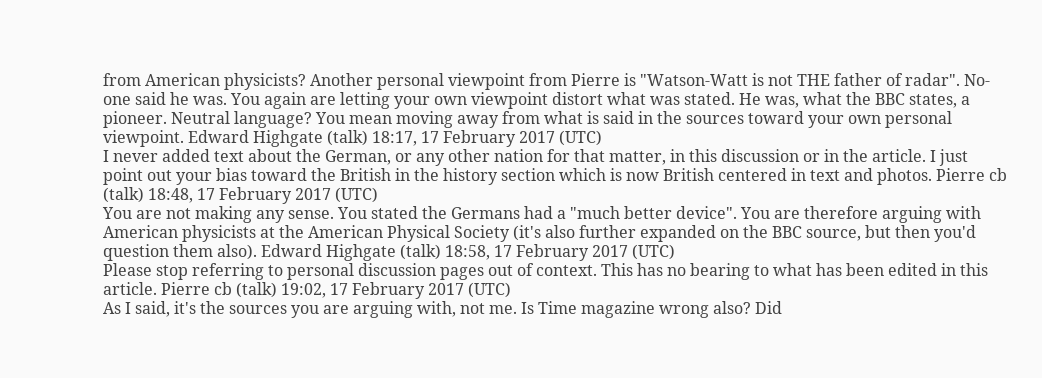from American physicists? Another personal viewpoint from Pierre is "Watson-Watt is not THE father of radar". No-one said he was. You again are letting your own viewpoint distort what was stated. He was, what the BBC states, a pioneer. Neutral language? You mean moving away from what is said in the sources toward your own personal viewpoint. Edward Highgate (talk) 18:17, 17 February 2017 (UTC)
I never added text about the German, or any other nation for that matter, in this discussion or in the article. I just point out your bias toward the British in the history section which is now British centered in text and photos. Pierre cb (talk) 18:48, 17 February 2017 (UTC)
You are not making any sense. You stated the Germans had a "much better device". You are therefore arguing with American physicists at the American Physical Society (it's also further expanded on the BBC source, but then you'd question them also). Edward Highgate (talk) 18:58, 17 February 2017 (UTC)
Please stop referring to personal discussion pages out of context. This has no bearing to what has been edited in this article. Pierre cb (talk) 19:02, 17 February 2017 (UTC)
As I said, it's the sources you are arguing with, not me. Is Time magazine wrong also? Did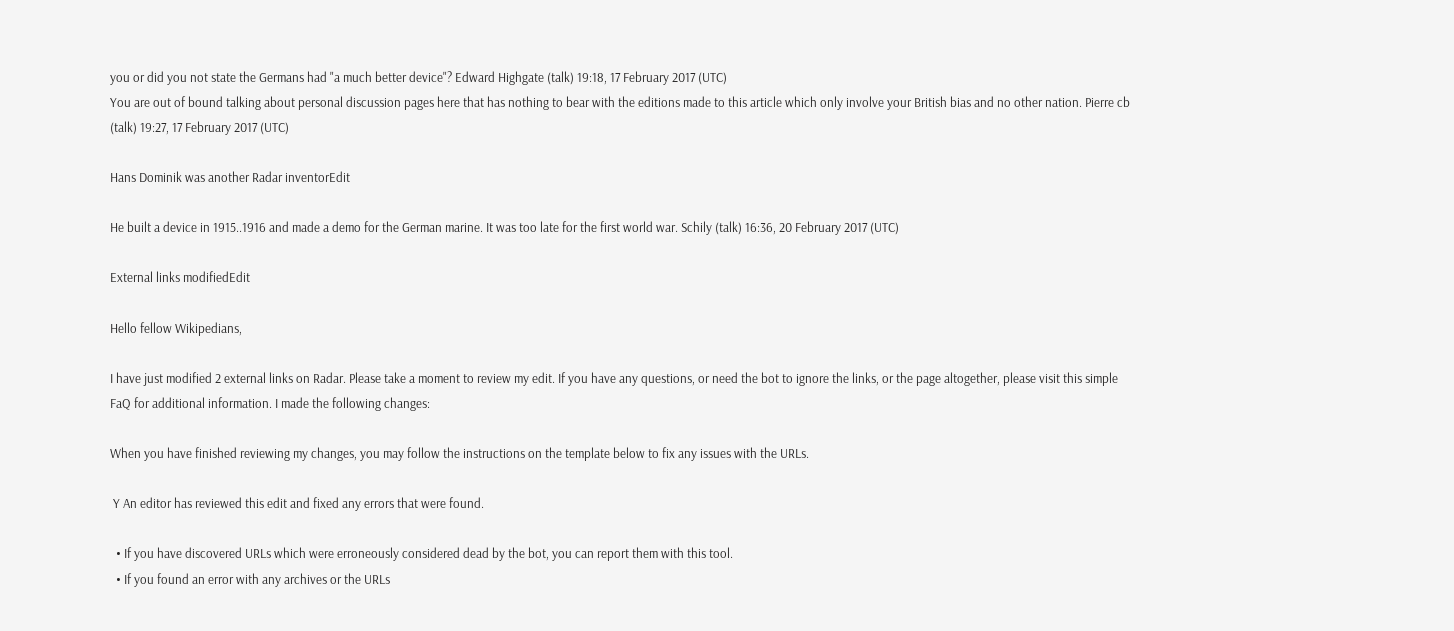you or did you not state the Germans had "a much better device"? Edward Highgate (talk) 19:18, 17 February 2017 (UTC)
You are out of bound talking about personal discussion pages here that has nothing to bear with the editions made to this article which only involve your British bias and no other nation. Pierre cb (talk) 19:27, 17 February 2017 (UTC)

Hans Dominik was another Radar inventorEdit

He built a device in 1915..1916 and made a demo for the German marine. It was too late for the first world war. Schily (talk) 16:36, 20 February 2017 (UTC)

External links modifiedEdit

Hello fellow Wikipedians,

I have just modified 2 external links on Radar. Please take a moment to review my edit. If you have any questions, or need the bot to ignore the links, or the page altogether, please visit this simple FaQ for additional information. I made the following changes:

When you have finished reviewing my changes, you may follow the instructions on the template below to fix any issues with the URLs.

 Y An editor has reviewed this edit and fixed any errors that were found.

  • If you have discovered URLs which were erroneously considered dead by the bot, you can report them with this tool.
  • If you found an error with any archives or the URLs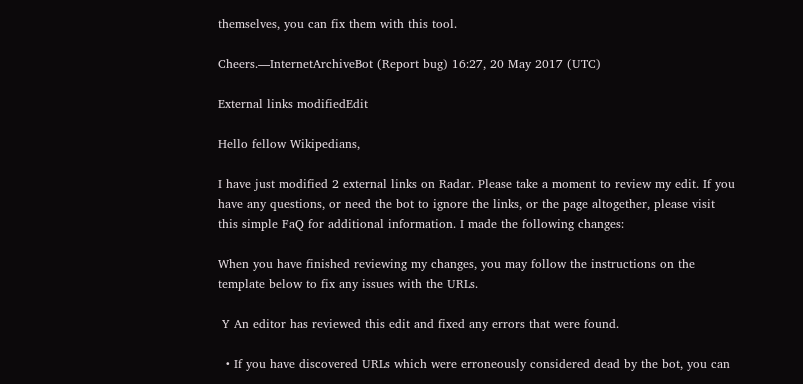themselves, you can fix them with this tool.

Cheers.—InternetArchiveBot (Report bug) 16:27, 20 May 2017 (UTC)

External links modifiedEdit

Hello fellow Wikipedians,

I have just modified 2 external links on Radar. Please take a moment to review my edit. If you have any questions, or need the bot to ignore the links, or the page altogether, please visit this simple FaQ for additional information. I made the following changes:

When you have finished reviewing my changes, you may follow the instructions on the template below to fix any issues with the URLs.

 Y An editor has reviewed this edit and fixed any errors that were found.

  • If you have discovered URLs which were erroneously considered dead by the bot, you can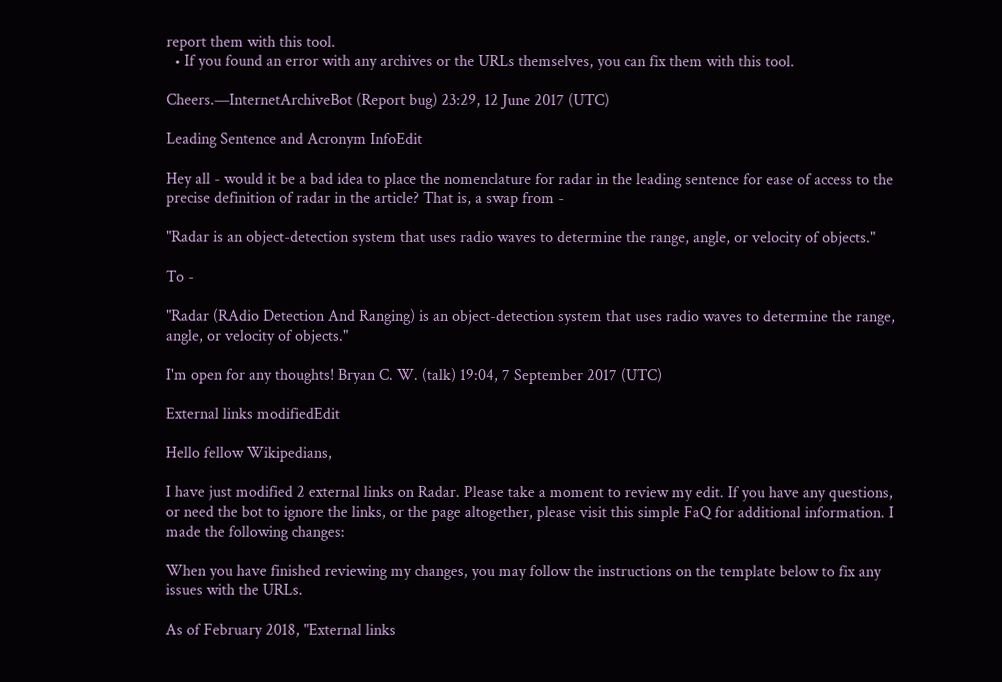report them with this tool.
  • If you found an error with any archives or the URLs themselves, you can fix them with this tool.

Cheers.—InternetArchiveBot (Report bug) 23:29, 12 June 2017 (UTC)

Leading Sentence and Acronym InfoEdit

Hey all - would it be a bad idea to place the nomenclature for radar in the leading sentence for ease of access to the precise definition of radar in the article? That is, a swap from -

"Radar is an object-detection system that uses radio waves to determine the range, angle, or velocity of objects."

To -

"Radar (RAdio Detection And Ranging) is an object-detection system that uses radio waves to determine the range, angle, or velocity of objects."

I'm open for any thoughts! Bryan C. W. (talk) 19:04, 7 September 2017 (UTC)

External links modifiedEdit

Hello fellow Wikipedians,

I have just modified 2 external links on Radar. Please take a moment to review my edit. If you have any questions, or need the bot to ignore the links, or the page altogether, please visit this simple FaQ for additional information. I made the following changes:

When you have finished reviewing my changes, you may follow the instructions on the template below to fix any issues with the URLs.

As of February 2018, "External links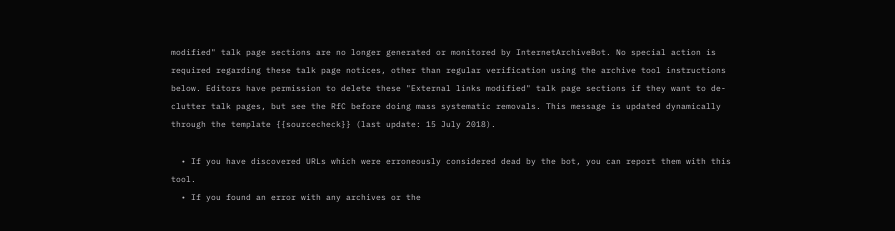modified" talk page sections are no longer generated or monitored by InternetArchiveBot. No special action is required regarding these talk page notices, other than regular verification using the archive tool instructions below. Editors have permission to delete these "External links modified" talk page sections if they want to de-clutter talk pages, but see the RfC before doing mass systematic removals. This message is updated dynamically through the template {{sourcecheck}} (last update: 15 July 2018).

  • If you have discovered URLs which were erroneously considered dead by the bot, you can report them with this tool.
  • If you found an error with any archives or the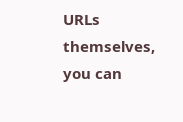URLs themselves, you can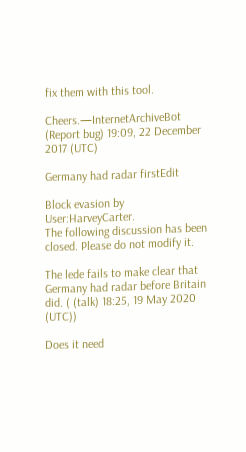fix them with this tool.

Cheers.—InternetArchiveBot (Report bug) 19:09, 22 December 2017 (UTC)

Germany had radar firstEdit

Block evasion by User:HarveyCarter.
The following discussion has been closed. Please do not modify it.

The lede fails to make clear that Germany had radar before Britain did. ( (talk) 18:25, 19 May 2020 (UTC))

Does it need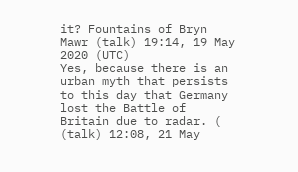it? Fountains of Bryn Mawr (talk) 19:14, 19 May 2020 (UTC)
Yes, because there is an urban myth that persists to this day that Germany lost the Battle of Britain due to radar. ( (talk) 12:08, 21 May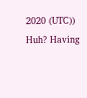2020 (UTC))
Huh? Having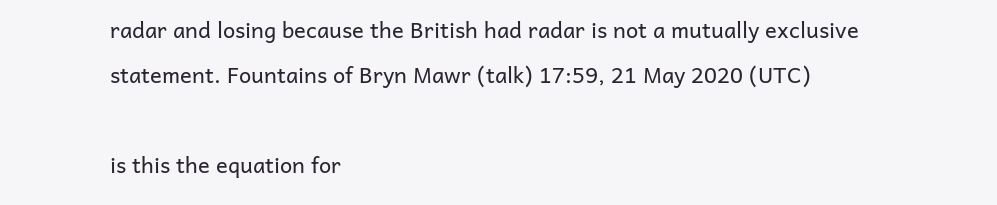radar and losing because the British had radar is not a mutually exclusive statement. Fountains of Bryn Mawr (talk) 17:59, 21 May 2020 (UTC)

is this the equation for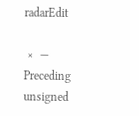radarEdit

 ×  — Preceding unsigned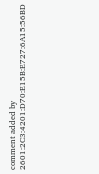comment added by 2601:2C3:4201:D70:E15B:E727:6A15:56BD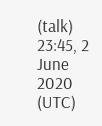(talk) 23:45, 2 June 2020 (UTC)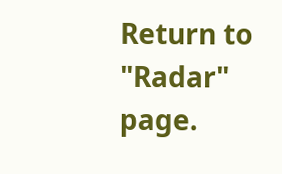Return to "Radar" page.